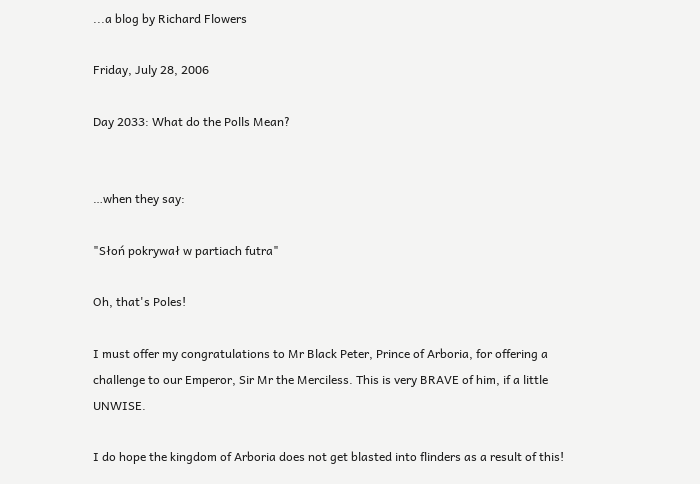...a blog by Richard Flowers

Friday, July 28, 2006

Day 2033: What do the Polls Mean?


…when they say:

"Słoń pokrywał w partiach futra"

Oh, that's Poles!

I must offer my congratulations to Mr Black Peter, Prince of Arboria, for offering a challenge to our Emperor, Sir Mr the Merciless. This is very BRAVE of him, if a little UNWISE.

I do hope the kingdom of Arboria does not get blasted into flinders as a result of this!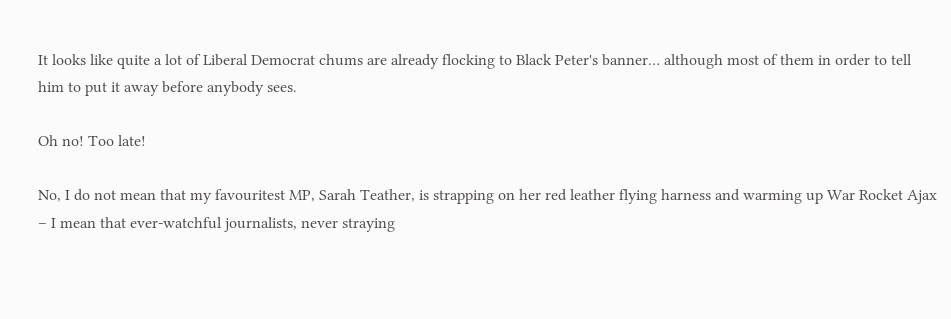It looks like quite a lot of Liberal Democrat chums are already flocking to Black Peter's banner… although most of them in order to tell him to put it away before anybody sees.

Oh no! Too late!

No, I do not mean that my favouritest MP, Sarah Teather, is strapping on her red leather flying harness and warming up War Rocket Ajax – I mean that ever-watchful journalists, never straying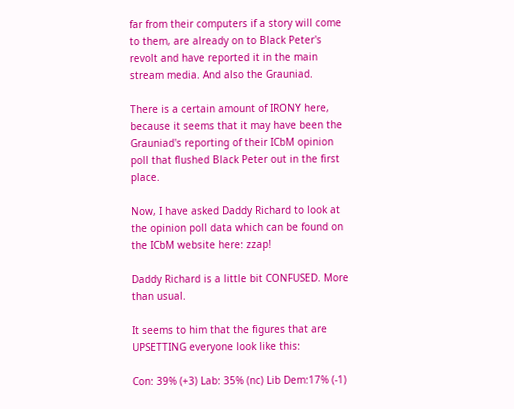far from their computers if a story will come to them, are already on to Black Peter's revolt and have reported it in the main stream media. And also the Grauniad.

There is a certain amount of IRONY here, because it seems that it may have been the Grauniad's reporting of their ICbM opinion poll that flushed Black Peter out in the first place.

Now, I have asked Daddy Richard to look at the opinion poll data which can be found on the ICbM website here: zzap!

Daddy Richard is a little bit CONFUSED. More than usual.

It seems to him that the figures that are UPSETTING everyone look like this:

Con: 39% (+3) Lab: 35% (nc) Lib Dem:17% (-1)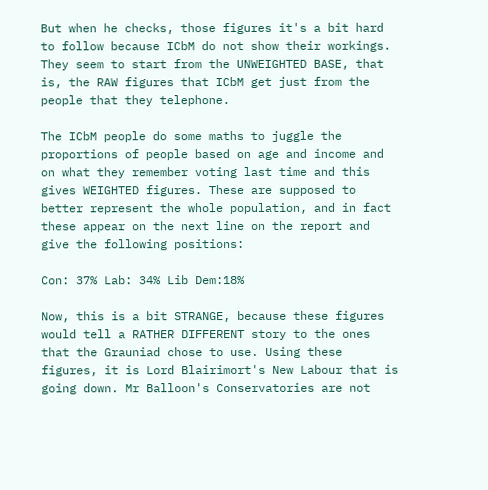But when he checks, those figures it's a bit hard to follow because ICbM do not show their workings. They seem to start from the UNWEIGHTED BASE, that is, the RAW figures that ICbM get just from the people that they telephone.

The ICbM people do some maths to juggle the proportions of people based on age and income and on what they remember voting last time and this gives WEIGHTED figures. These are supposed to better represent the whole population, and in fact these appear on the next line on the report and give the following positions:

Con: 37% Lab: 34% Lib Dem:18%

Now, this is a bit STRANGE, because these figures would tell a RATHER DIFFERENT story to the ones that the Grauniad chose to use. Using these figures, it is Lord Blairimort's New Labour that is going down. Mr Balloon's Conservatories are not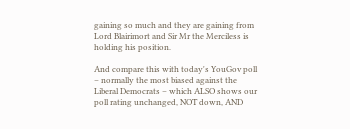gaining so much and they are gaining from Lord Blairimort and Sir Mr the Merciless is holding his position.

And compare this with today's YouGov poll – normally the most biased against the Liberal Democrats – which ALSO shows our poll rating unchanged, NOT down, AND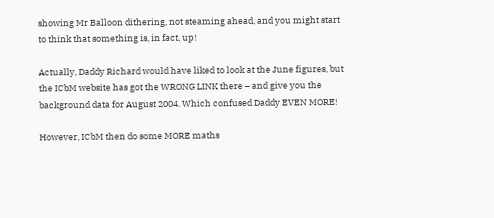showing Mr Balloon dithering, not steaming ahead, and you might start to think that something is, in fact, up!

Actually, Daddy Richard would have liked to look at the June figures, but the ICbM website has got the WRONG LINK there – and give you the background data for August 2004. Which confused Daddy EVEN MORE!

However, ICbM then do some MORE maths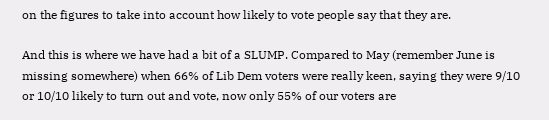on the figures to take into account how likely to vote people say that they are.

And this is where we have had a bit of a SLUMP. Compared to May (remember June is missing somewhere) when 66% of Lib Dem voters were really keen, saying they were 9/10 or 10/10 likely to turn out and vote, now only 55% of our voters are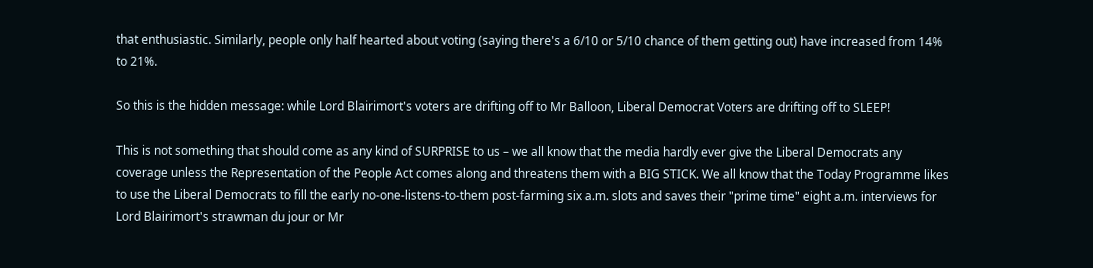that enthusiastic. Similarly, people only half hearted about voting (saying there's a 6/10 or 5/10 chance of them getting out) have increased from 14% to 21%.

So this is the hidden message: while Lord Blairimort's voters are drifting off to Mr Balloon, Liberal Democrat Voters are drifting off to SLEEP!

This is not something that should come as any kind of SURPRISE to us – we all know that the media hardly ever give the Liberal Democrats any coverage unless the Representation of the People Act comes along and threatens them with a BIG STICK. We all know that the Today Programme likes to use the Liberal Democrats to fill the early no-one-listens-to-them post-farming six a.m. slots and saves their "prime time" eight a.m. interviews for Lord Blairimort's strawman du jour or Mr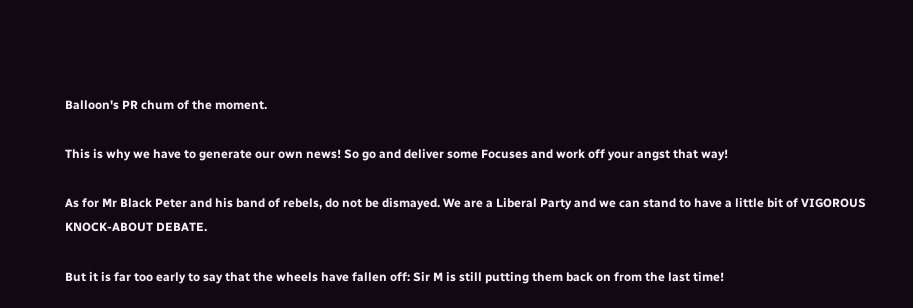Balloon's PR chum of the moment.

This is why we have to generate our own news! So go and deliver some Focuses and work off your angst that way!

As for Mr Black Peter and his band of rebels, do not be dismayed. We are a Liberal Party and we can stand to have a little bit of VIGOROUS KNOCK-ABOUT DEBATE.

But it is far too early to say that the wheels have fallen off: Sir M is still putting them back on from the last time!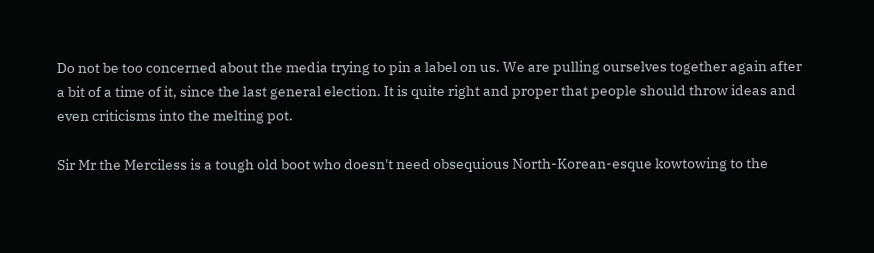Do not be too concerned about the media trying to pin a label on us. We are pulling ourselves together again after a bit of a time of it, since the last general election. It is quite right and proper that people should throw ideas and even criticisms into the melting pot.

Sir Mr the Merciless is a tough old boot who doesn't need obsequious North-Korean-esque kowtowing to the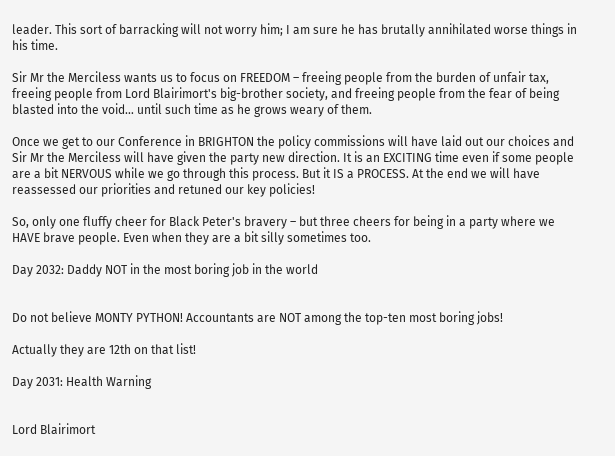leader. This sort of barracking will not worry him; I am sure he has brutally annihilated worse things in his time.

Sir Mr the Merciless wants us to focus on FREEDOM – freeing people from the burden of unfair tax, freeing people from Lord Blairimort's big-brother society, and freeing people from the fear of being blasted into the void… until such time as he grows weary of them.

Once we get to our Conference in BRIGHTON the policy commissions will have laid out our choices and Sir Mr the Merciless will have given the party new direction. It is an EXCITING time even if some people are a bit NERVOUS while we go through this process. But it IS a PROCESS. At the end we will have reassessed our priorities and retuned our key policies!

So, only one fluffy cheer for Black Peter's bravery – but three cheers for being in a party where we HAVE brave people. Even when they are a bit silly sometimes too.

Day 2032: Daddy NOT in the most boring job in the world


Do not believe MONTY PYTHON! Accountants are NOT among the top-ten most boring jobs!

Actually they are 12th on that list!

Day 2031: Health Warning


Lord Blairimort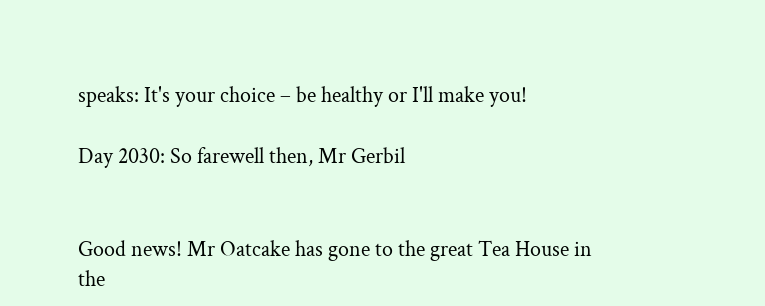speaks: It's your choice – be healthy or I'll make you!

Day 2030: So farewell then, Mr Gerbil


Good news! Mr Oatcake has gone to the great Tea House in the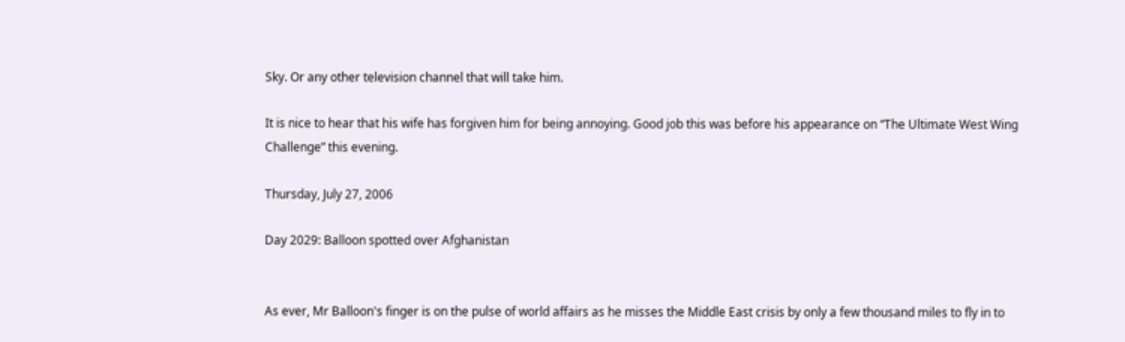Sky. Or any other television channel that will take him.

It is nice to hear that his wife has forgiven him for being annoying. Good job this was before his appearance on “The Ultimate West Wing Challenge” this evening.

Thursday, July 27, 2006

Day 2029: Balloon spotted over Afghanistan


As ever, Mr Balloon's finger is on the pulse of world affairs as he misses the Middle East crisis by only a few thousand miles to fly in to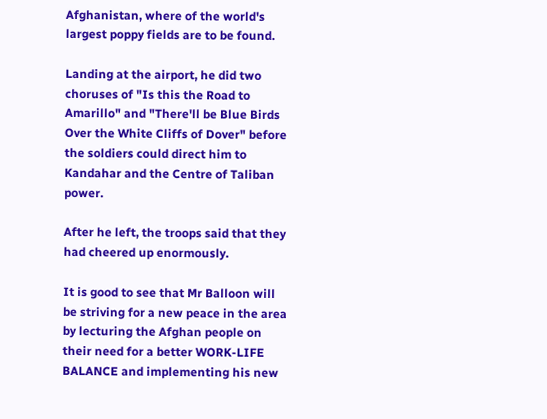Afghanistan, where of the world's largest poppy fields are to be found.

Landing at the airport, he did two choruses of "Is this the Road to Amarillo" and "There'll be Blue Birds Over the White Cliffs of Dover" before the soldiers could direct him to Kandahar and the Centre of Taliban power.

After he left, the troops said that they had cheered up enormously.

It is good to see that Mr Balloon will be striving for a new peace in the area by lecturing the Afghan people on their need for a better WORK-LIFE BALANCE and implementing his new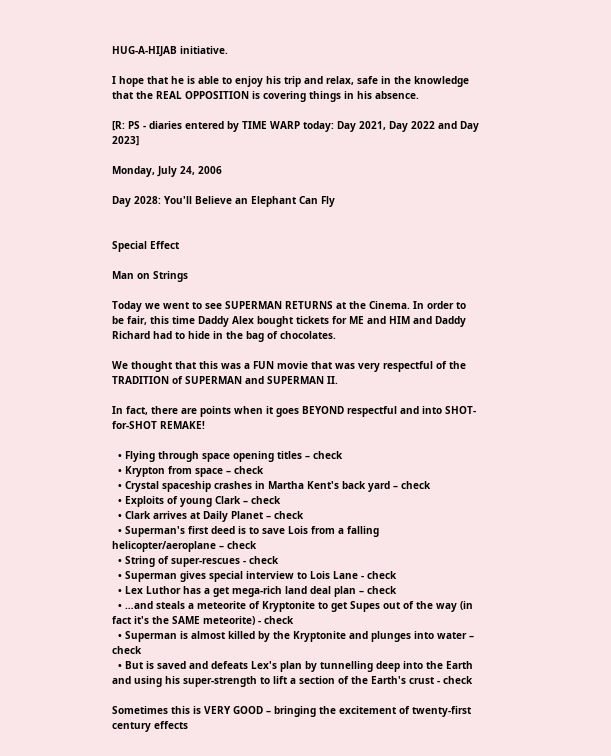HUG-A-HIJAB initiative.

I hope that he is able to enjoy his trip and relax, safe in the knowledge that the REAL OPPOSITION is covering things in his absence.

[R: PS - diaries entered by TIME WARP today: Day 2021, Day 2022 and Day 2023]

Monday, July 24, 2006

Day 2028: You'll Believe an Elephant Can Fly


Special Effect

Man on Strings

Today we went to see SUPERMAN RETURNS at the Cinema. In order to be fair, this time Daddy Alex bought tickets for ME and HIM and Daddy Richard had to hide in the bag of chocolates.

We thought that this was a FUN movie that was very respectful of the TRADITION of SUPERMAN and SUPERMAN II.

In fact, there are points when it goes BEYOND respectful and into SHOT-for-SHOT REMAKE!

  • Flying through space opening titles – check
  • Krypton from space – check
  • Crystal spaceship crashes in Martha Kent's back yard – check
  • Exploits of young Clark – check
  • Clark arrives at Daily Planet – check
  • Superman's first deed is to save Lois from a falling helicopter/aeroplane – check
  • String of super-rescues - check
  • Superman gives special interview to Lois Lane - check
  • Lex Luthor has a get mega-rich land deal plan – check
  • …and steals a meteorite of Kryptonite to get Supes out of the way (in fact it's the SAME meteorite) - check
  • Superman is almost killed by the Kryptonite and plunges into water – check
  • But is saved and defeats Lex's plan by tunnelling deep into the Earth and using his super-strength to lift a section of the Earth's crust - check

Sometimes this is VERY GOOD – bringing the excitement of twenty-first century effects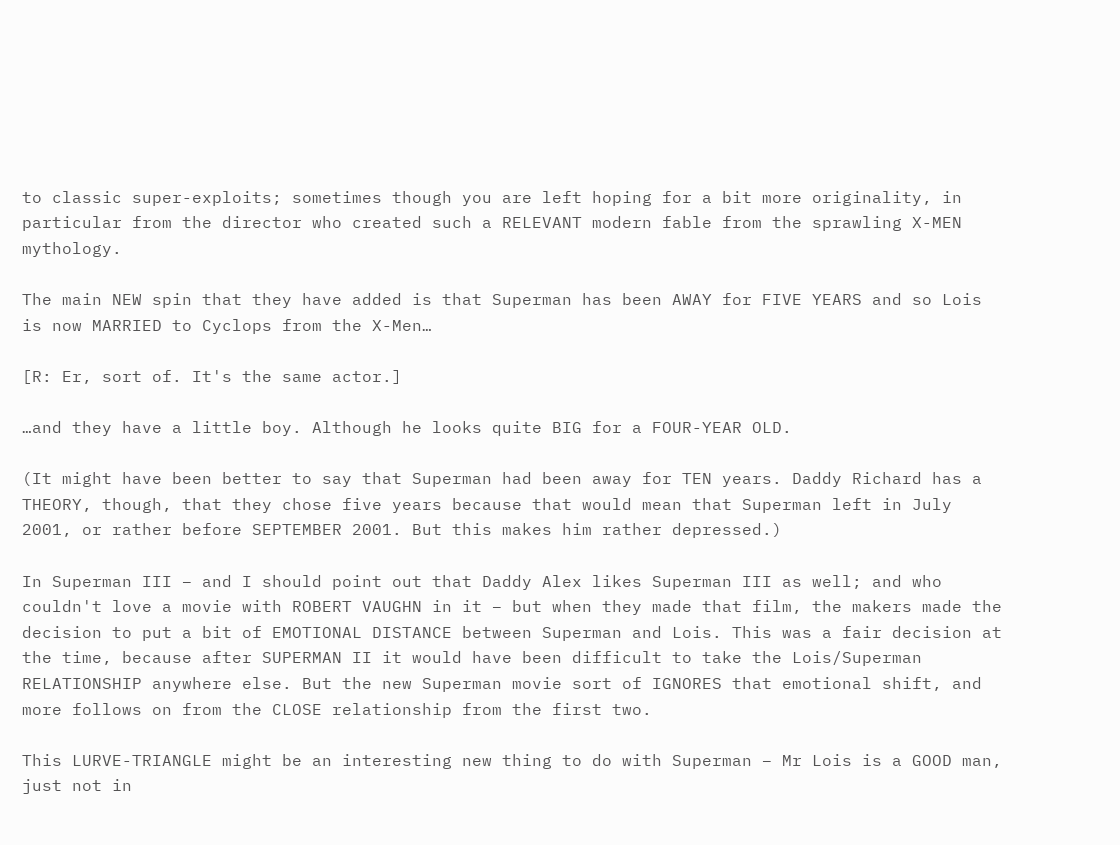to classic super-exploits; sometimes though you are left hoping for a bit more originality, in particular from the director who created such a RELEVANT modern fable from the sprawling X-MEN mythology.

The main NEW spin that they have added is that Superman has been AWAY for FIVE YEARS and so Lois is now MARRIED to Cyclops from the X-Men…

[R: Er, sort of. It's the same actor.]

…and they have a little boy. Although he looks quite BIG for a FOUR-YEAR OLD.

(It might have been better to say that Superman had been away for TEN years. Daddy Richard has a THEORY, though, that they chose five years because that would mean that Superman left in July 2001, or rather before SEPTEMBER 2001. But this makes him rather depressed.)

In Superman III – and I should point out that Daddy Alex likes Superman III as well; and who couldn't love a movie with ROBERT VAUGHN in it – but when they made that film, the makers made the decision to put a bit of EMOTIONAL DISTANCE between Superman and Lois. This was a fair decision at the time, because after SUPERMAN II it would have been difficult to take the Lois/Superman RELATIONSHIP anywhere else. But the new Superman movie sort of IGNORES that emotional shift, and more follows on from the CLOSE relationship from the first two.

This LURVE-TRIANGLE might be an interesting new thing to do with Superman – Mr Lois is a GOOD man, just not in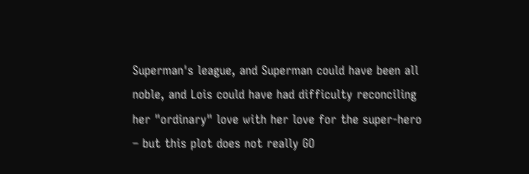Superman's league, and Superman could have been all noble, and Lois could have had difficulty reconciling her "ordinary" love with her love for the super-hero – but this plot does not really GO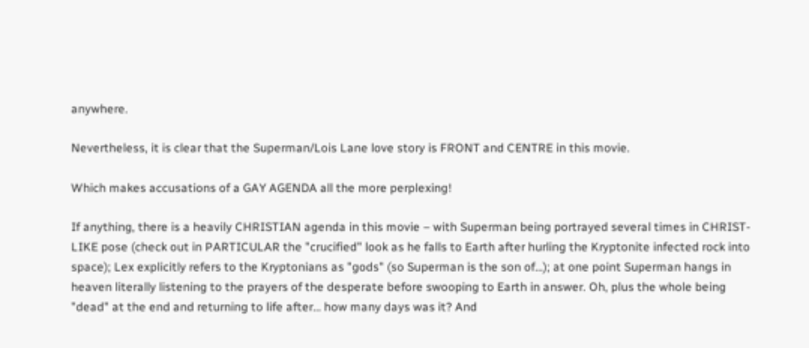anywhere.

Nevertheless, it is clear that the Superman/Lois Lane love story is FRONT and CENTRE in this movie.

Which makes accusations of a GAY AGENDA all the more perplexing!

If anything, there is a heavily CHRISTIAN agenda in this movie – with Superman being portrayed several times in CHRIST-LIKE pose (check out in PARTICULAR the "crucified" look as he falls to Earth after hurling the Kryptonite infected rock into space); Lex explicitly refers to the Kryptonians as "gods" (so Superman is the son of…); at one point Superman hangs in heaven literally listening to the prayers of the desperate before swooping to Earth in answer. Oh, plus the whole being "dead" at the end and returning to life after… how many days was it? And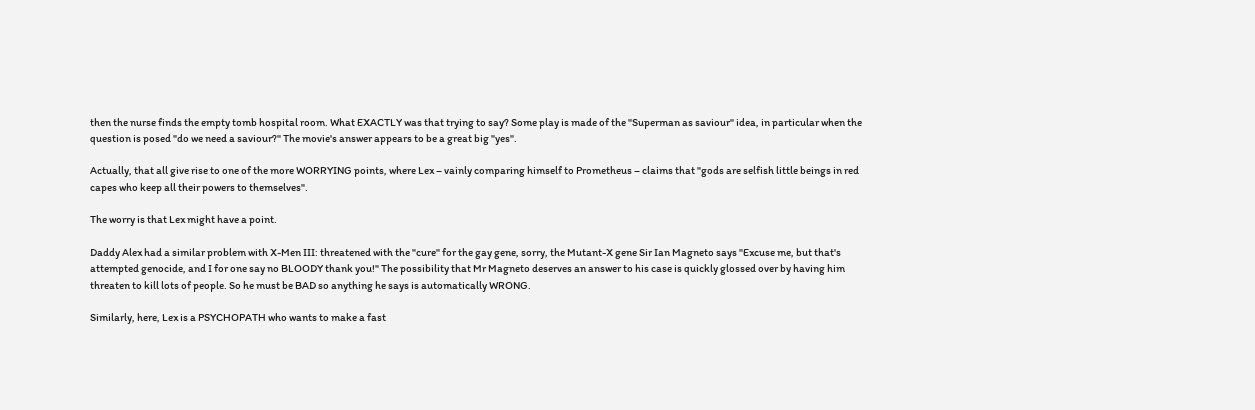then the nurse finds the empty tomb hospital room. What EXACTLY was that trying to say? Some play is made of the "Superman as saviour" idea, in particular when the question is posed "do we need a saviour?" The movie's answer appears to be a great big "yes".

Actually, that all give rise to one of the more WORRYING points, where Lex – vainly comparing himself to Prometheus – claims that "gods are selfish little beings in red capes who keep all their powers to themselves".

The worry is that Lex might have a point.

Daddy Alex had a similar problem with X-Men III: threatened with the "cure" for the gay gene, sorry, the Mutant-X gene Sir Ian Magneto says "Excuse me, but that's attempted genocide, and I for one say no BLOODY thank you!" The possibility that Mr Magneto deserves an answer to his case is quickly glossed over by having him threaten to kill lots of people. So he must be BAD so anything he says is automatically WRONG.

Similarly, here, Lex is a PSYCHOPATH who wants to make a fast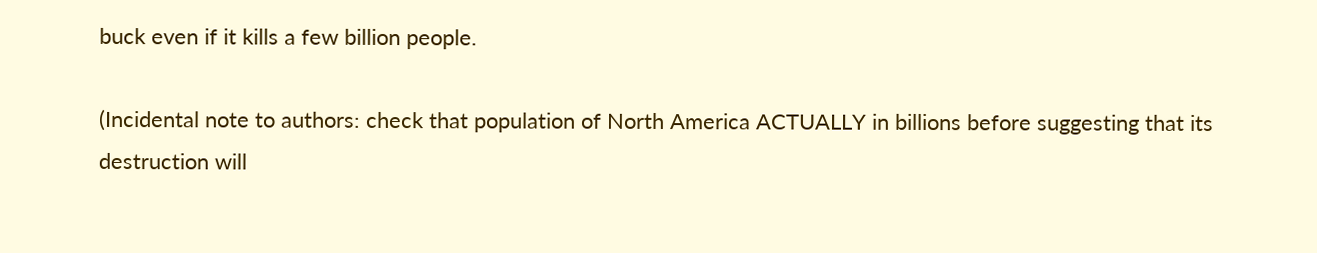buck even if it kills a few billion people.

(Incidental note to authors: check that population of North America ACTUALLY in billions before suggesting that its destruction will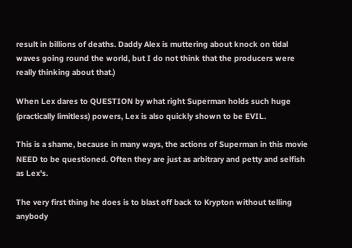result in billions of deaths. Daddy Alex is muttering about knock on tidal waves going round the world, but I do not think that the producers were really thinking about that.)

When Lex dares to QUESTION by what right Superman holds such huge (practically limitless) powers, Lex is also quickly shown to be EVIL.

This is a shame, because in many ways, the actions of Superman in this movie NEED to be questioned. Often they are just as arbitrary and petty and selfish as Lex's.

The very first thing he does is to blast off back to Krypton without telling anybody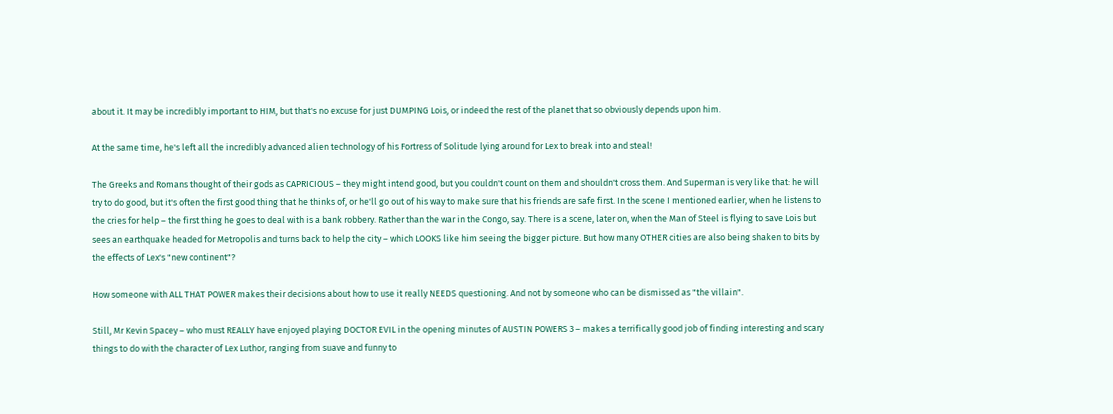about it. It may be incredibly important to HIM, but that's no excuse for just DUMPING Lois, or indeed the rest of the planet that so obviously depends upon him.

At the same time, he's left all the incredibly advanced alien technology of his Fortress of Solitude lying around for Lex to break into and steal!

The Greeks and Romans thought of their gods as CAPRICIOUS – they might intend good, but you couldn't count on them and shouldn't cross them. And Superman is very like that: he will try to do good, but it's often the first good thing that he thinks of, or he'll go out of his way to make sure that his friends are safe first. In the scene I mentioned earlier, when he listens to the cries for help – the first thing he goes to deal with is a bank robbery. Rather than the war in the Congo, say. There is a scene, later on, when the Man of Steel is flying to save Lois but sees an earthquake headed for Metropolis and turns back to help the city – which LOOKS like him seeing the bigger picture. But how many OTHER cities are also being shaken to bits by the effects of Lex's "new continent"?

How someone with ALL THAT POWER makes their decisions about how to use it really NEEDS questioning. And not by someone who can be dismissed as "the villain".

Still, Mr Kevin Spacey – who must REALLY have enjoyed playing DOCTOR EVIL in the opening minutes of AUSTIN POWERS 3 – makes a terrifically good job of finding interesting and scary things to do with the character of Lex Luthor, ranging from suave and funny to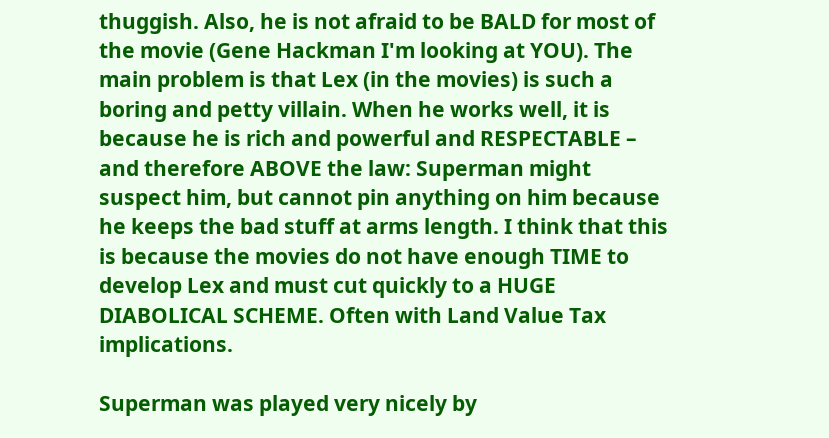thuggish. Also, he is not afraid to be BALD for most of the movie (Gene Hackman I'm looking at YOU). The main problem is that Lex (in the movies) is such a boring and petty villain. When he works well, it is because he is rich and powerful and RESPECTABLE – and therefore ABOVE the law: Superman might suspect him, but cannot pin anything on him because he keeps the bad stuff at arms length. I think that this is because the movies do not have enough TIME to develop Lex and must cut quickly to a HUGE DIABOLICAL SCHEME. Often with Land Value Tax implications.

Superman was played very nicely by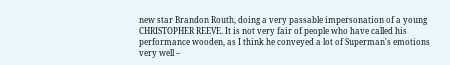new star Brandon Routh, doing a very passable impersonation of a young CHRISTOPHER REEVE. It is not very fair of people who have called his performance wooden, as I think he conveyed a lot of Superman's emotions very well –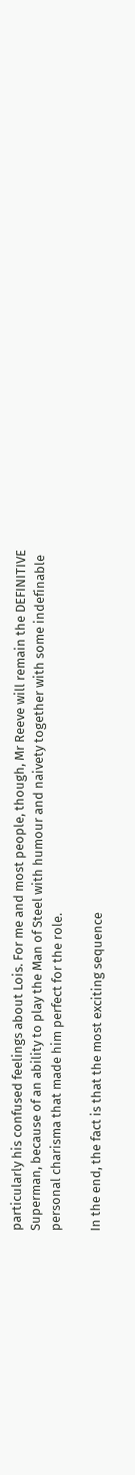particularly his confused feelings about Lois. For me and most people, though, Mr Reeve will remain the DEFINITIVE Superman, because of an ability to play the Man of Steel with humour and naivety together with some indefinable personal charisma that made him perfect for the role.

In the end, the fact is that the most exciting sequence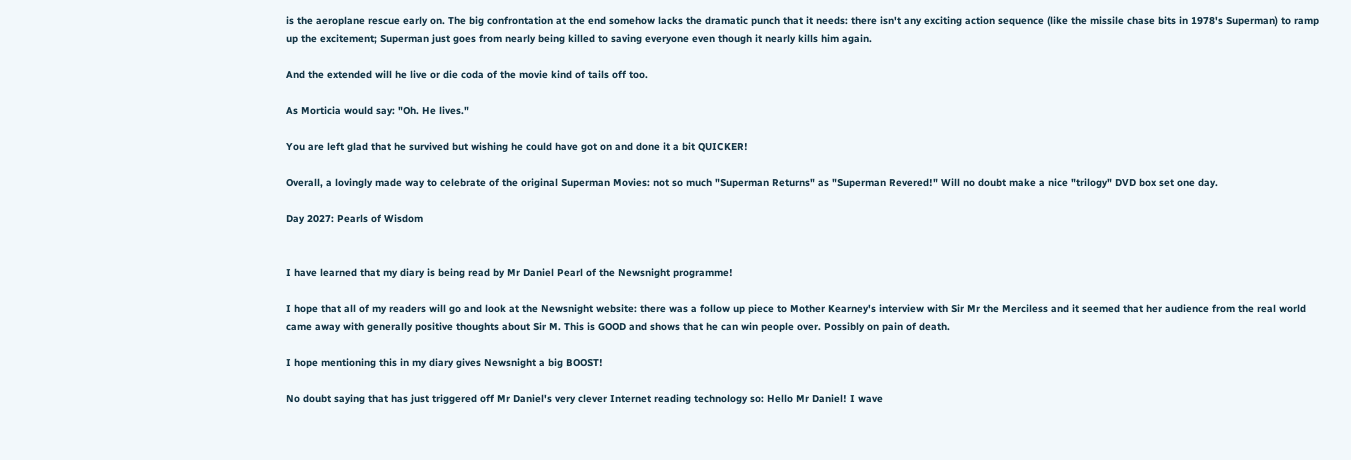is the aeroplane rescue early on. The big confrontation at the end somehow lacks the dramatic punch that it needs: there isn't any exciting action sequence (like the missile chase bits in 1978's Superman) to ramp up the excitement; Superman just goes from nearly being killed to saving everyone even though it nearly kills him again.

And the extended will he live or die coda of the movie kind of tails off too.

As Morticia would say: "Oh. He lives."

You are left glad that he survived but wishing he could have got on and done it a bit QUICKER!

Overall, a lovingly made way to celebrate of the original Superman Movies: not so much "Superman Returns" as "Superman Revered!" Will no doubt make a nice "trilogy" DVD box set one day.

Day 2027: Pearls of Wisdom


I have learned that my diary is being read by Mr Daniel Pearl of the Newsnight programme!

I hope that all of my readers will go and look at the Newsnight website: there was a follow up piece to Mother Kearney's interview with Sir Mr the Merciless and it seemed that her audience from the real world came away with generally positive thoughts about Sir M. This is GOOD and shows that he can win people over. Possibly on pain of death.

I hope mentioning this in my diary gives Newsnight a big BOOST!

No doubt saying that has just triggered off Mr Daniel's very clever Internet reading technology so: Hello Mr Daniel! I wave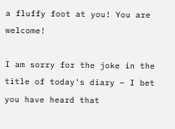a fluffy foot at you! You are welcome!

I am sorry for the joke in the title of today's diary – I bet you have heard that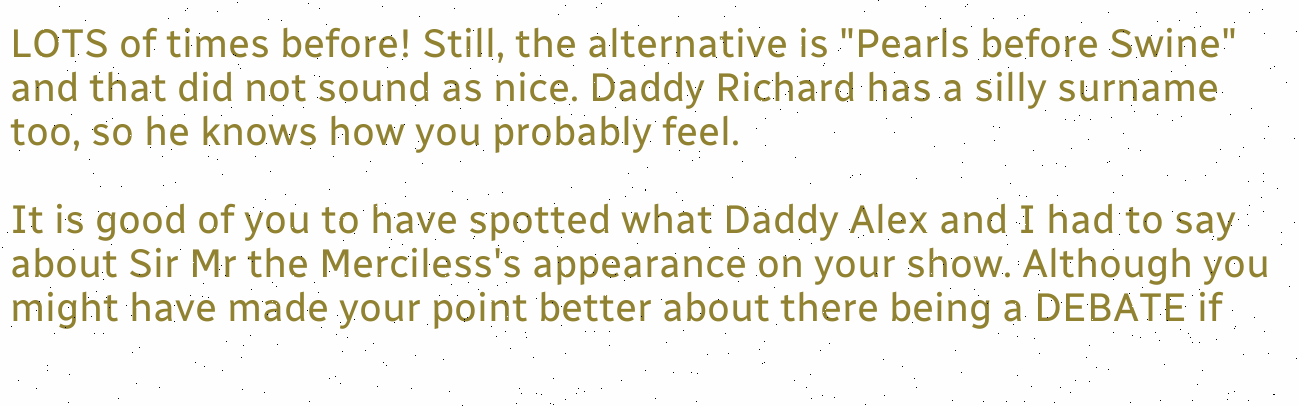LOTS of times before! Still, the alternative is "Pearls before Swine" and that did not sound as nice. Daddy Richard has a silly surname too, so he knows how you probably feel.

It is good of you to have spotted what Daddy Alex and I had to say about Sir Mr the Merciless's appearance on your show. Although you might have made your point better about there being a DEBATE if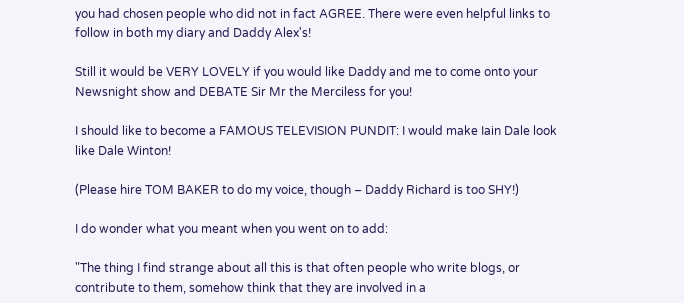you had chosen people who did not in fact AGREE. There were even helpful links to follow in both my diary and Daddy Alex's!

Still it would be VERY LOVELY if you would like Daddy and me to come onto your Newsnight show and DEBATE Sir Mr the Merciless for you!

I should like to become a FAMOUS TELEVISION PUNDIT: I would make Iain Dale look like Dale Winton!

(Please hire TOM BAKER to do my voice, though – Daddy Richard is too SHY!)

I do wonder what you meant when you went on to add:

"The thing I find strange about all this is that often people who write blogs, or contribute to them, somehow think that they are involved in a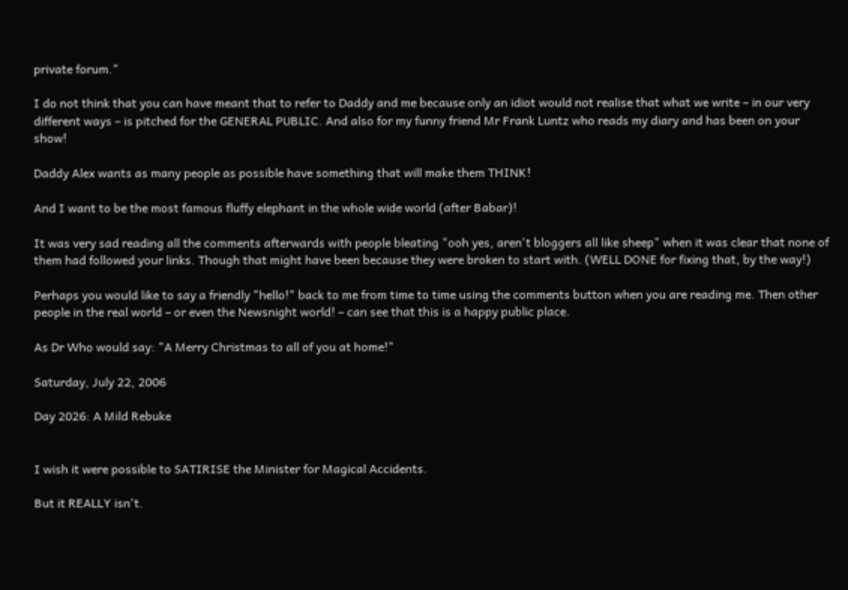private forum."

I do not think that you can have meant that to refer to Daddy and me because only an idiot would not realise that what we write – in our very different ways – is pitched for the GENERAL PUBLIC. And also for my funny friend Mr Frank Luntz who reads my diary and has been on your show!

Daddy Alex wants as many people as possible have something that will make them THINK!

And I want to be the most famous fluffy elephant in the whole wide world (after Babar)!

It was very sad reading all the comments afterwards with people bleating "ooh yes, aren't bloggers all like sheep" when it was clear that none of them had followed your links. Though that might have been because they were broken to start with. (WELL DONE for fixing that, by the way!)

Perhaps you would like to say a friendly "hello!" back to me from time to time using the comments button when you are reading me. Then other people in the real world – or even the Newsnight world! – can see that this is a happy public place.

As Dr Who would say: "A Merry Christmas to all of you at home!"

Saturday, July 22, 2006

Day 2026: A Mild Rebuke


I wish it were possible to SATIRISE the Minister for Magical Accidents.

But it REALLY isn't.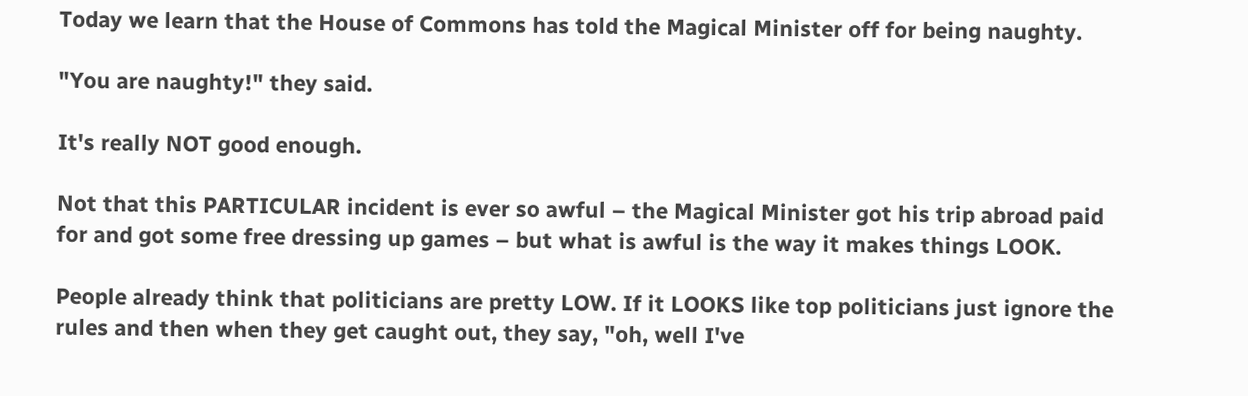Today we learn that the House of Commons has told the Magical Minister off for being naughty.

"You are naughty!" they said.

It's really NOT good enough.

Not that this PARTICULAR incident is ever so awful – the Magical Minister got his trip abroad paid for and got some free dressing up games – but what is awful is the way it makes things LOOK.

People already think that politicians are pretty LOW. If it LOOKS like top politicians just ignore the rules and then when they get caught out, they say, "oh, well I've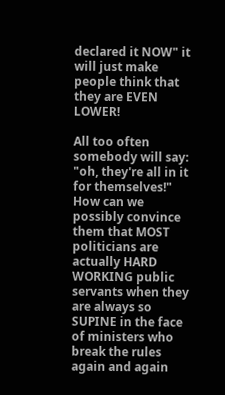declared it NOW" it will just make people think that they are EVEN LOWER!

All too often somebody will say: "oh, they're all in it for themselves!" How can we possibly convince them that MOST politicians are actually HARD WORKING public servants when they are always so SUPINE in the face of ministers who break the rules again and again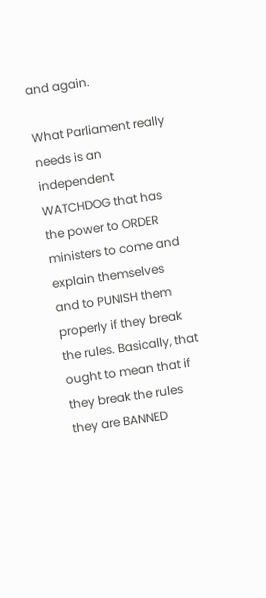and again.

What Parliament really needs is an independent WATCHDOG that has the power to ORDER ministers to come and explain themselves and to PUNISH them properly if they break the rules. Basically, that ought to mean that if they break the rules they are BANNED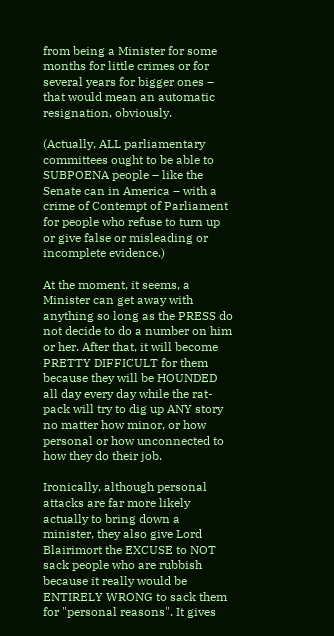from being a Minister for some months for little crimes or for several years for bigger ones – that would mean an automatic resignation, obviously.

(Actually, ALL parliamentary committees ought to be able to SUBPOENA people – like the Senate can in America – with a crime of Contempt of Parliament for people who refuse to turn up or give false or misleading or incomplete evidence.)

At the moment, it seems, a Minister can get away with anything so long as the PRESS do not decide to do a number on him or her. After that, it will become PRETTY DIFFICULT for them because they will be HOUNDED all day every day while the rat-pack will try to dig up ANY story no matter how minor, or how personal or how unconnected to how they do their job.

Ironically, although personal attacks are far more likely actually to bring down a minister, they also give Lord Blairimort the EXCUSE to NOT sack people who are rubbish because it really would be ENTIRELY WRONG to sack them for "personal reasons". It gives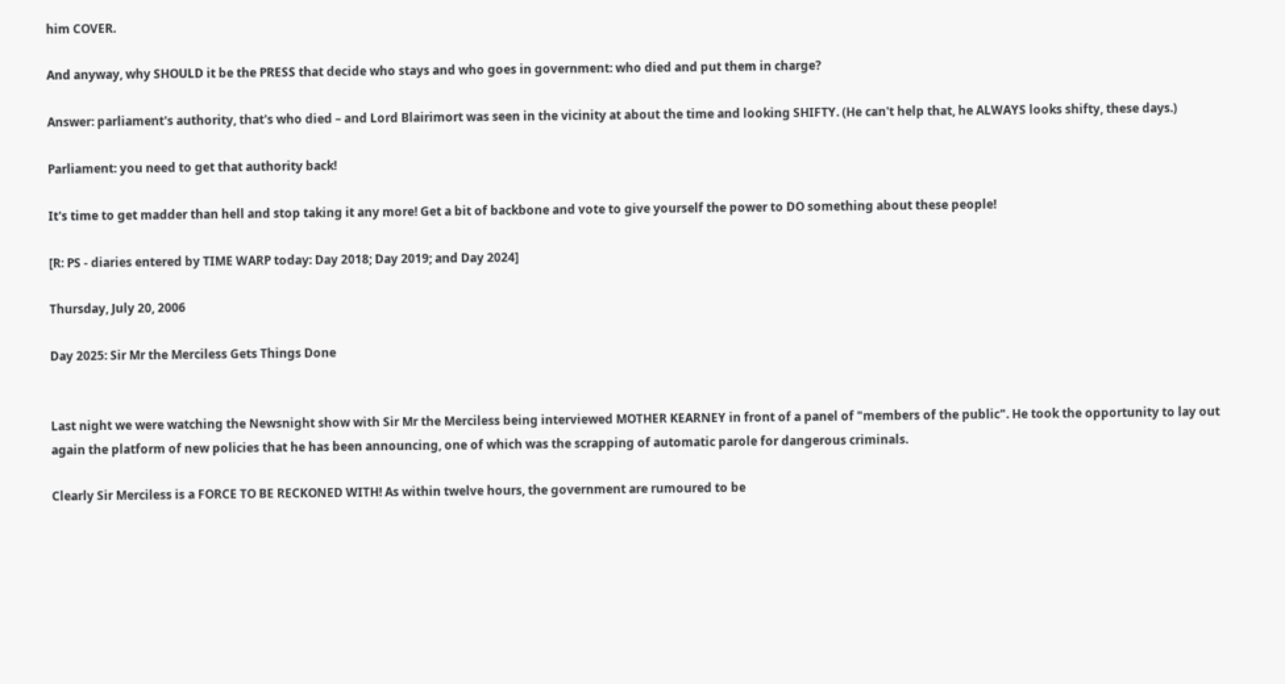him COVER.

And anyway, why SHOULD it be the PRESS that decide who stays and who goes in government: who died and put them in charge?

Answer: parliament's authority, that's who died – and Lord Blairimort was seen in the vicinity at about the time and looking SHIFTY. (He can't help that, he ALWAYS looks shifty, these days.)

Parliament: you need to get that authority back!

It's time to get madder than hell and stop taking it any more! Get a bit of backbone and vote to give yourself the power to DO something about these people!

[R: PS - diaries entered by TIME WARP today: Day 2018; Day 2019; and Day 2024]

Thursday, July 20, 2006

Day 2025: Sir Mr the Merciless Gets Things Done


Last night we were watching the Newsnight show with Sir Mr the Merciless being interviewed MOTHER KEARNEY in front of a panel of "members of the public". He took the opportunity to lay out again the platform of new policies that he has been announcing, one of which was the scrapping of automatic parole for dangerous criminals.

Clearly Sir Merciless is a FORCE TO BE RECKONED WITH! As within twelve hours, the government are rumoured to be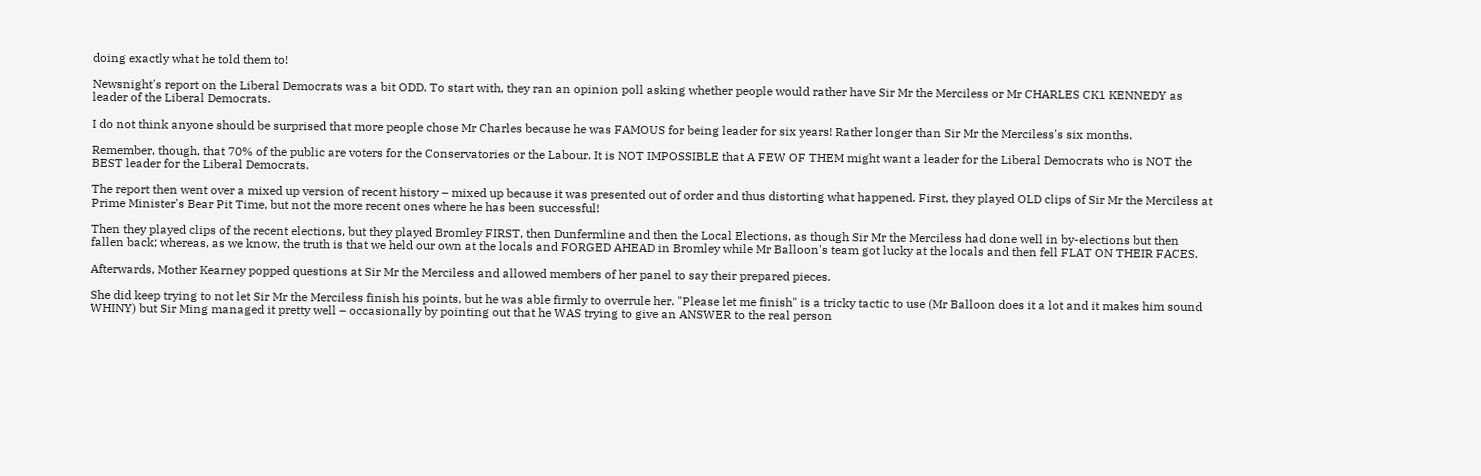doing exactly what he told them to!

Newsnight's report on the Liberal Democrats was a bit ODD. To start with, they ran an opinion poll asking whether people would rather have Sir Mr the Merciless or Mr CHARLES CK1 KENNEDY as leader of the Liberal Democrats.

I do not think anyone should be surprised that more people chose Mr Charles because he was FAMOUS for being leader for six years! Rather longer than Sir Mr the Merciless's six months.

Remember, though, that 70% of the public are voters for the Conservatories or the Labour. It is NOT IMPOSSIBLE that A FEW OF THEM might want a leader for the Liberal Democrats who is NOT the BEST leader for the Liberal Democrats.

The report then went over a mixed up version of recent history – mixed up because it was presented out of order and thus distorting what happened. First, they played OLD clips of Sir Mr the Merciless at Prime Minister's Bear Pit Time, but not the more recent ones where he has been successful!

Then they played clips of the recent elections, but they played Bromley FIRST, then Dunfermline and then the Local Elections, as though Sir Mr the Merciless had done well in by-elections but then fallen back; whereas, as we know, the truth is that we held our own at the locals and FORGED AHEAD in Bromley while Mr Balloon's team got lucky at the locals and then fell FLAT ON THEIR FACES.

Afterwards, Mother Kearney popped questions at Sir Mr the Merciless and allowed members of her panel to say their prepared pieces.

She did keep trying to not let Sir Mr the Merciless finish his points, but he was able firmly to overrule her. "Please let me finish" is a tricky tactic to use (Mr Balloon does it a lot and it makes him sound WHINY) but Sir Ming managed it pretty well – occasionally by pointing out that he WAS trying to give an ANSWER to the real person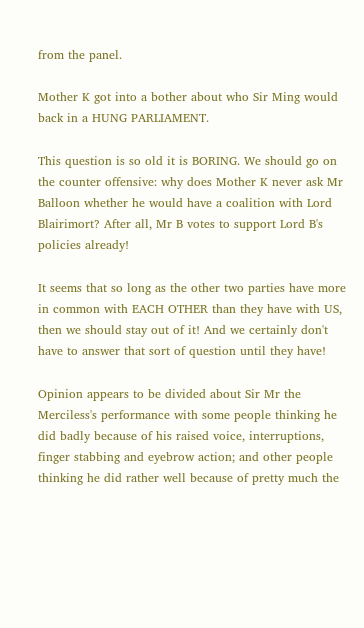from the panel.

Mother K got into a bother about who Sir Ming would back in a HUNG PARLIAMENT.

This question is so old it is BORING. We should go on the counter offensive: why does Mother K never ask Mr Balloon whether he would have a coalition with Lord Blairimort? After all, Mr B votes to support Lord B's policies already!

It seems that so long as the other two parties have more in common with EACH OTHER than they have with US, then we should stay out of it! And we certainly don't have to answer that sort of question until they have!

Opinion appears to be divided about Sir Mr the Merciless's performance with some people thinking he did badly because of his raised voice, interruptions, finger stabbing and eyebrow action; and other people thinking he did rather well because of pretty much the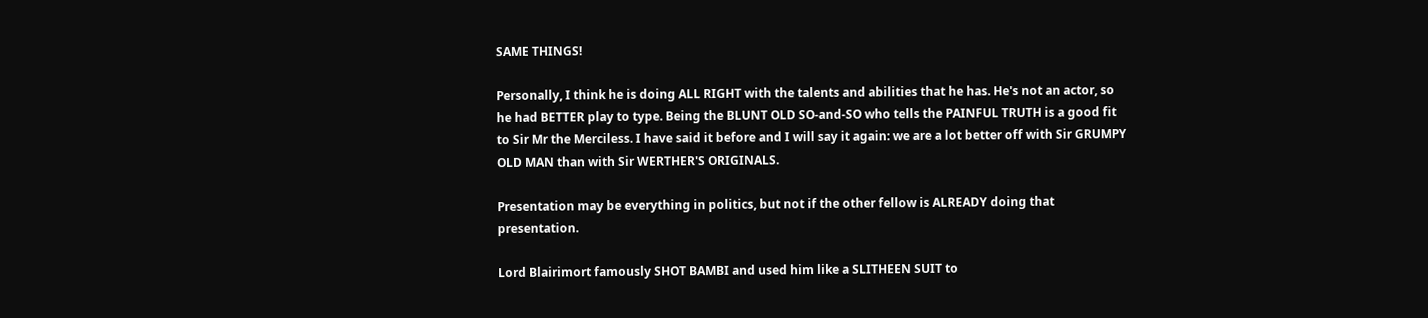SAME THINGS!

Personally, I think he is doing ALL RIGHT with the talents and abilities that he has. He's not an actor, so he had BETTER play to type. Being the BLUNT OLD SO-and-SO who tells the PAINFUL TRUTH is a good fit to Sir Mr the Merciless. I have said it before and I will say it again: we are a lot better off with Sir GRUMPY OLD MAN than with Sir WERTHER'S ORIGINALS.

Presentation may be everything in politics, but not if the other fellow is ALREADY doing that presentation.

Lord Blairimort famously SHOT BAMBI and used him like a SLITHEEN SUIT to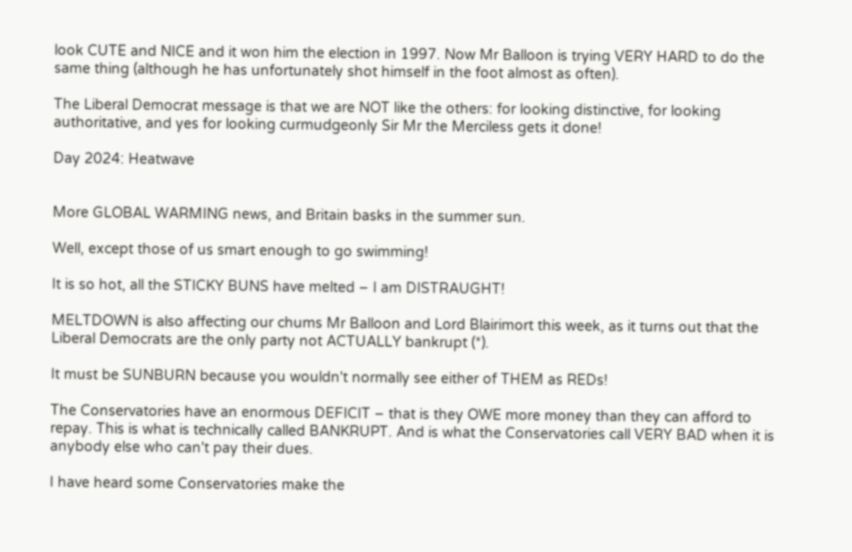look CUTE and NICE and it won him the election in 1997. Now Mr Balloon is trying VERY HARD to do the same thing (although he has unfortunately shot himself in the foot almost as often).

The Liberal Democrat message is that we are NOT like the others: for looking distinctive, for looking authoritative, and yes for looking curmudgeonly Sir Mr the Merciless gets it done!

Day 2024: Heatwave


More GLOBAL WARMING news, and Britain basks in the summer sun.

Well, except those of us smart enough to go swimming!

It is so hot, all the STICKY BUNS have melted – I am DISTRAUGHT!

MELTDOWN is also affecting our chums Mr Balloon and Lord Blairimort this week, as it turns out that the Liberal Democrats are the only party not ACTUALLY bankrupt (*).

It must be SUNBURN because you wouldn't normally see either of THEM as REDs!

The Conservatories have an enormous DEFICIT – that is they OWE more money than they can afford to repay. This is what is technically called BANKRUPT. And is what the Conservatories call VERY BAD when it is anybody else who can't pay their dues.

I have heard some Conservatories make the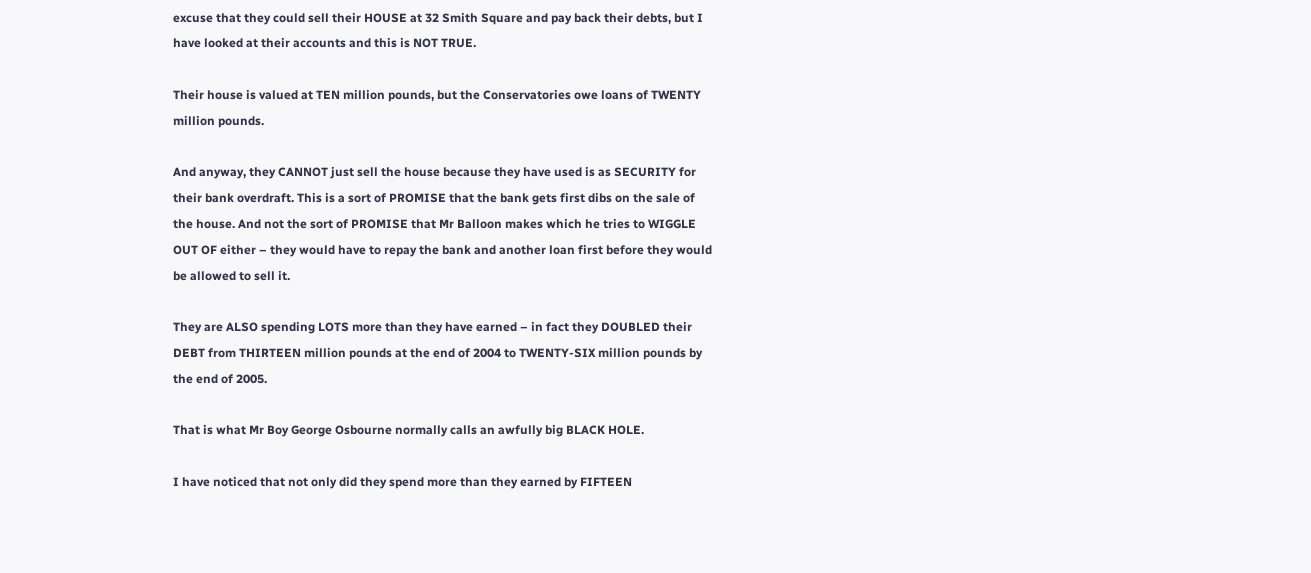excuse that they could sell their HOUSE at 32 Smith Square and pay back their debts, but I have looked at their accounts and this is NOT TRUE.

Their house is valued at TEN million pounds, but the Conservatories owe loans of TWENTY million pounds.

And anyway, they CANNOT just sell the house because they have used is as SECURITY for their bank overdraft. This is a sort of PROMISE that the bank gets first dibs on the sale of the house. And not the sort of PROMISE that Mr Balloon makes which he tries to WIGGLE OUT OF either – they would have to repay the bank and another loan first before they would be allowed to sell it.

They are ALSO spending LOTS more than they have earned – in fact they DOUBLED their DEBT from THIRTEEN million pounds at the end of 2004 to TWENTY-SIX million pounds by the end of 2005.

That is what Mr Boy George Osbourne normally calls an awfully big BLACK HOLE.

I have noticed that not only did they spend more than they earned by FIFTEEN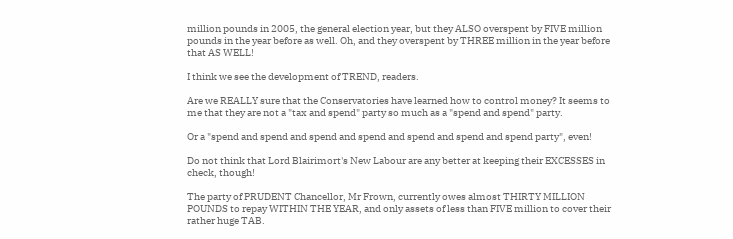million pounds in 2005, the general election year, but they ALSO overspent by FIVE million pounds in the year before as well. Oh, and they overspent by THREE million in the year before that AS WELL!

I think we see the development of TREND, readers.

Are we REALLY sure that the Conservatories have learned how to control money? It seems to me that they are not a "tax and spend" party so much as a "spend and spend" party.

Or a "spend and spend and spend and spend and spend and spend and spend party", even!

Do not think that Lord Blairimort's New Labour are any better at keeping their EXCESSES in check, though!

The party of PRUDENT Chancellor, Mr Frown, currently owes almost THIRTY MILLION POUNDS to repay WITHIN THE YEAR, and only assets of less than FIVE million to cover their rather huge TAB.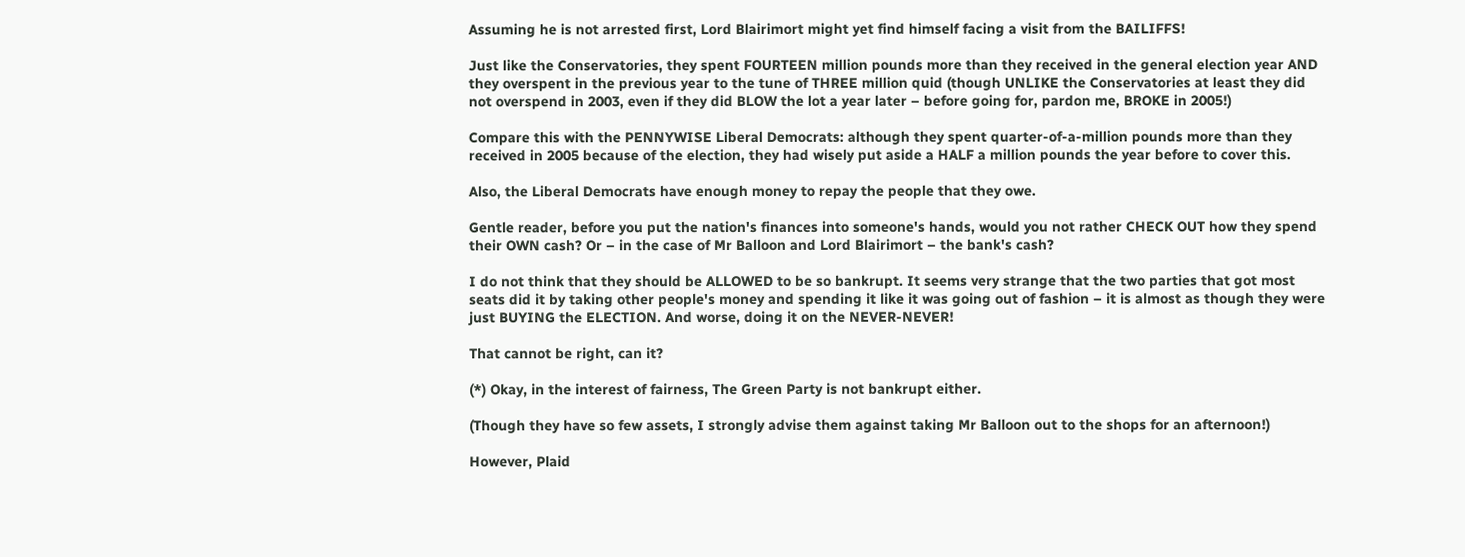Assuming he is not arrested first, Lord Blairimort might yet find himself facing a visit from the BAILIFFS!

Just like the Conservatories, they spent FOURTEEN million pounds more than they received in the general election year AND they overspent in the previous year to the tune of THREE million quid (though UNLIKE the Conservatories at least they did not overspend in 2003, even if they did BLOW the lot a year later – before going for, pardon me, BROKE in 2005!)

Compare this with the PENNYWISE Liberal Democrats: although they spent quarter-of-a-million pounds more than they received in 2005 because of the election, they had wisely put aside a HALF a million pounds the year before to cover this.

Also, the Liberal Democrats have enough money to repay the people that they owe.

Gentle reader, before you put the nation's finances into someone's hands, would you not rather CHECK OUT how they spend their OWN cash? Or – in the case of Mr Balloon and Lord Blairimort – the bank's cash?

I do not think that they should be ALLOWED to be so bankrupt. It seems very strange that the two parties that got most seats did it by taking other people's money and spending it like it was going out of fashion – it is almost as though they were just BUYING the ELECTION. And worse, doing it on the NEVER-NEVER!

That cannot be right, can it?

(*) Okay, in the interest of fairness, The Green Party is not bankrupt either.

(Though they have so few assets, I strongly advise them against taking Mr Balloon out to the shops for an afternoon!)

However, Plaid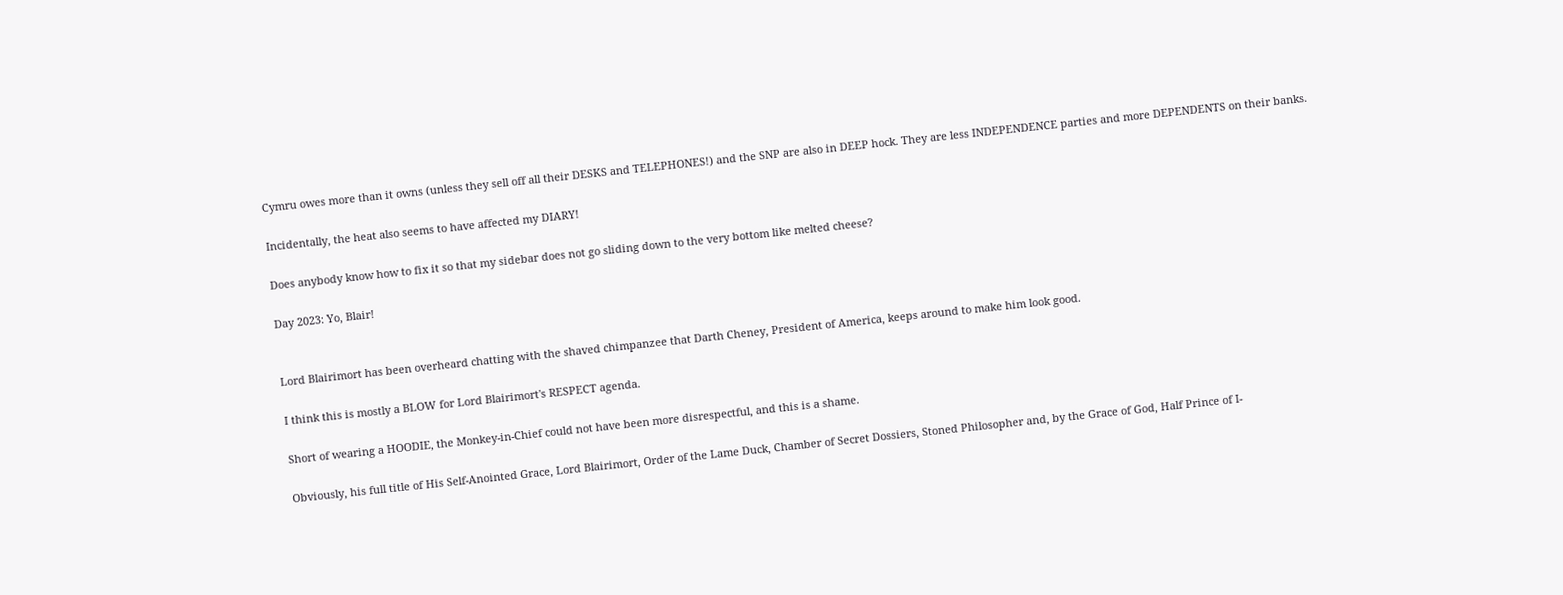Cymru owes more than it owns (unless they sell off all their DESKS and TELEPHONES!) and the SNP are also in DEEP hock. They are less INDEPENDENCE parties and more DEPENDENTS on their banks.

Incidentally, the heat also seems to have affected my DIARY!

Does anybody know how to fix it so that my sidebar does not go sliding down to the very bottom like melted cheese?

Day 2023: Yo, Blair!


Lord Blairimort has been overheard chatting with the shaved chimpanzee that Darth Cheney, President of America, keeps around to make him look good.

I think this is mostly a BLOW for Lord Blairimort's RESPECT agenda.

Short of wearing a HOODIE, the Monkey-in-Chief could not have been more disrespectful, and this is a shame.

Obviously, his full title of His Self-Anointed Grace, Lord Blairimort, Order of the Lame Duck, Chamber of Secret Dossiers, Stoned Philosopher and, by the Grace of God, Half Prince of I-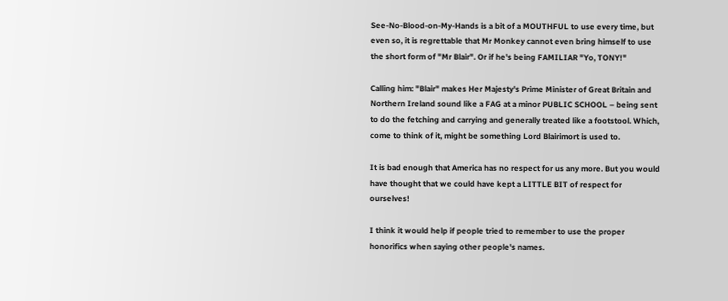See-No-Blood-on-My-Hands is a bit of a MOUTHFUL to use every time, but even so, it is regrettable that Mr Monkey cannot even bring himself to use the short form of "Mr Blair". Or if he's being FAMILIAR "Yo, TONY!"

Calling him: "Blair" makes Her Majesty's Prime Minister of Great Britain and Northern Ireland sound like a FAG at a minor PUBLIC SCHOOL – being sent to do the fetching and carrying and generally treated like a footstool. Which, come to think of it, might be something Lord Blairimort is used to.

It is bad enough that America has no respect for us any more. But you would have thought that we could have kept a LITTLE BIT of respect for ourselves!

I think it would help if people tried to remember to use the proper honorifics when saying other people's names.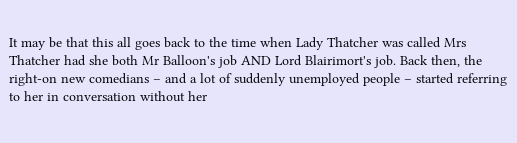It may be that this all goes back to the time when Lady Thatcher was called Mrs Thatcher had she both Mr Balloon's job AND Lord Blairimort's job. Back then, the right-on new comedians – and a lot of suddenly unemployed people – started referring to her in conversation without her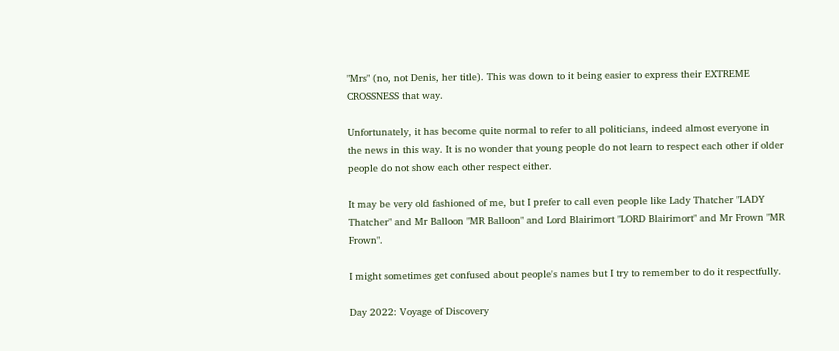"Mrs" (no, not Denis, her title). This was down to it being easier to express their EXTREME CROSSNESS that way.

Unfortunately, it has become quite normal to refer to all politicians, indeed almost everyone in the news in this way. It is no wonder that young people do not learn to respect each other if older people do not show each other respect either.

It may be very old fashioned of me, but I prefer to call even people like Lady Thatcher "LADY Thatcher" and Mr Balloon "MR Balloon" and Lord Blairimort "LORD Blairimort" and Mr Frown "MR Frown".

I might sometimes get confused about people's names but I try to remember to do it respectfully.

Day 2022: Voyage of Discovery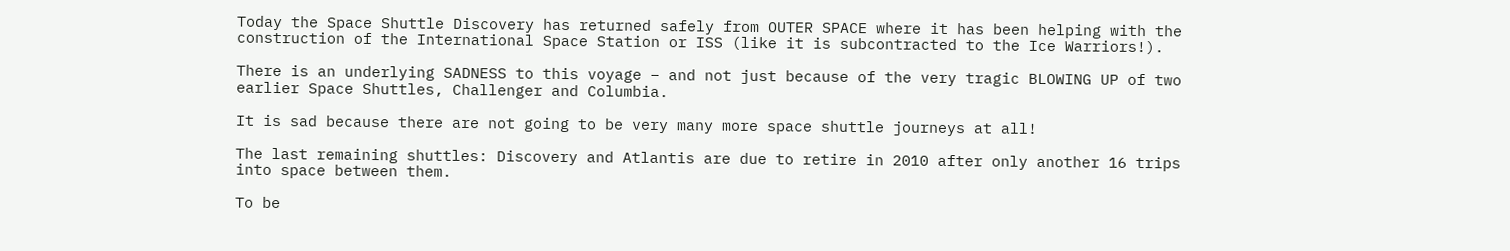Today the Space Shuttle Discovery has returned safely from OUTER SPACE where it has been helping with the construction of the International Space Station or ISS (like it is subcontracted to the Ice Warriors!).

There is an underlying SADNESS to this voyage – and not just because of the very tragic BLOWING UP of two earlier Space Shuttles, Challenger and Columbia.

It is sad because there are not going to be very many more space shuttle journeys at all!

The last remaining shuttles: Discovery and Atlantis are due to retire in 2010 after only another 16 trips into space between them.

To be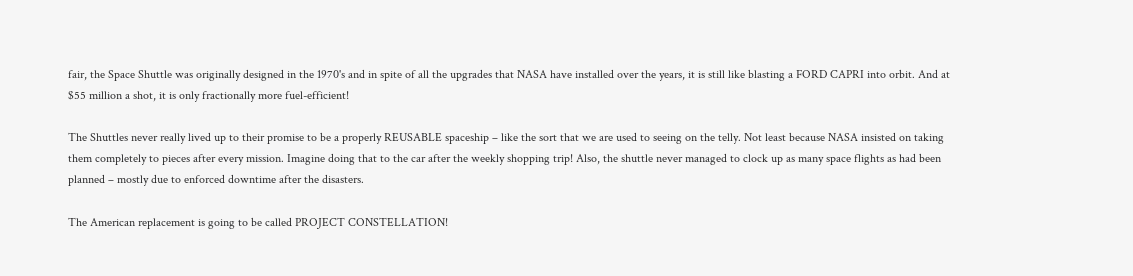fair, the Space Shuttle was originally designed in the 1970's and in spite of all the upgrades that NASA have installed over the years, it is still like blasting a FORD CAPRI into orbit. And at $55 million a shot, it is only fractionally more fuel-efficient!

The Shuttles never really lived up to their promise to be a properly REUSABLE spaceship – like the sort that we are used to seeing on the telly. Not least because NASA insisted on taking them completely to pieces after every mission. Imagine doing that to the car after the weekly shopping trip! Also, the shuttle never managed to clock up as many space flights as had been planned – mostly due to enforced downtime after the disasters.

The American replacement is going to be called PROJECT CONSTELLATION!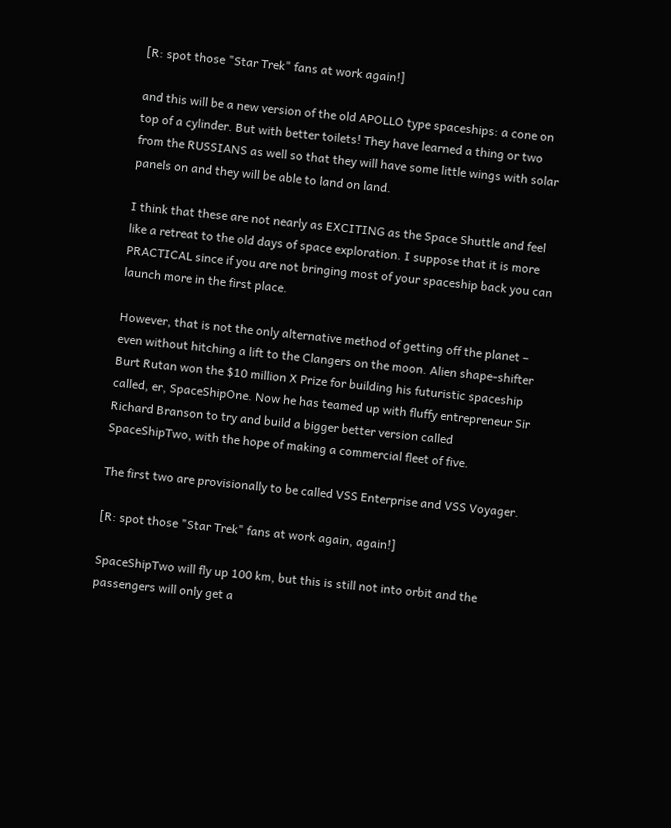[R: spot those "Star Trek" fans at work again!]

and this will be a new version of the old APOLLO type spaceships: a cone on top of a cylinder. But with better toilets! They have learned a thing or two from the RUSSIANS as well so that they will have some little wings with solar panels on and they will be able to land on land.

I think that these are not nearly as EXCITING as the Space Shuttle and feel like a retreat to the old days of space exploration. I suppose that it is more PRACTICAL since if you are not bringing most of your spaceship back you can launch more in the first place.

However, that is not the only alternative method of getting off the planet – even without hitching a lift to the Clangers on the moon. Alien shape-shifter Burt Rutan won the $10 million X Prize for building his futuristic spaceship called, er, SpaceShipOne. Now he has teamed up with fluffy entrepreneur Sir Richard Branson to try and build a bigger better version called SpaceShipTwo, with the hope of making a commercial fleet of five.

The first two are provisionally to be called VSS Enterprise and VSS Voyager.

[R: spot those "Star Trek" fans at work again, again!]

SpaceShipTwo will fly up 100 km, but this is still not into orbit and the passengers will only get a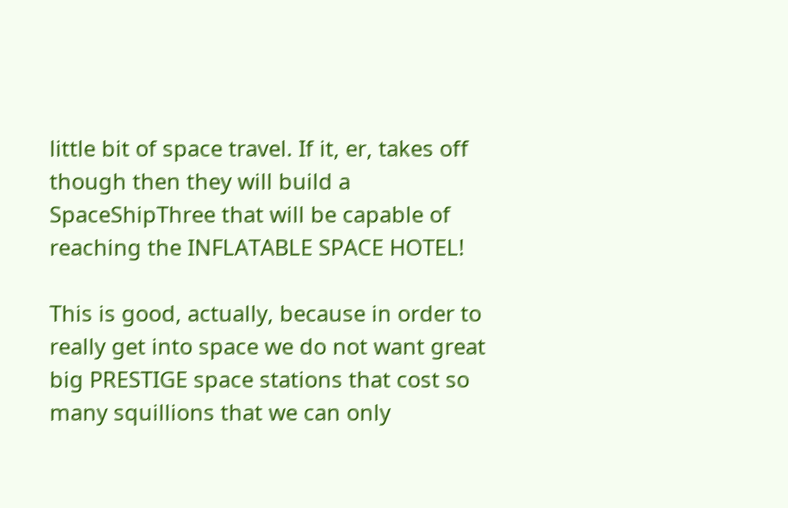little bit of space travel. If it, er, takes off though then they will build a SpaceShipThree that will be capable of reaching the INFLATABLE SPACE HOTEL!

This is good, actually, because in order to really get into space we do not want great big PRESTIGE space stations that cost so many squillions that we can only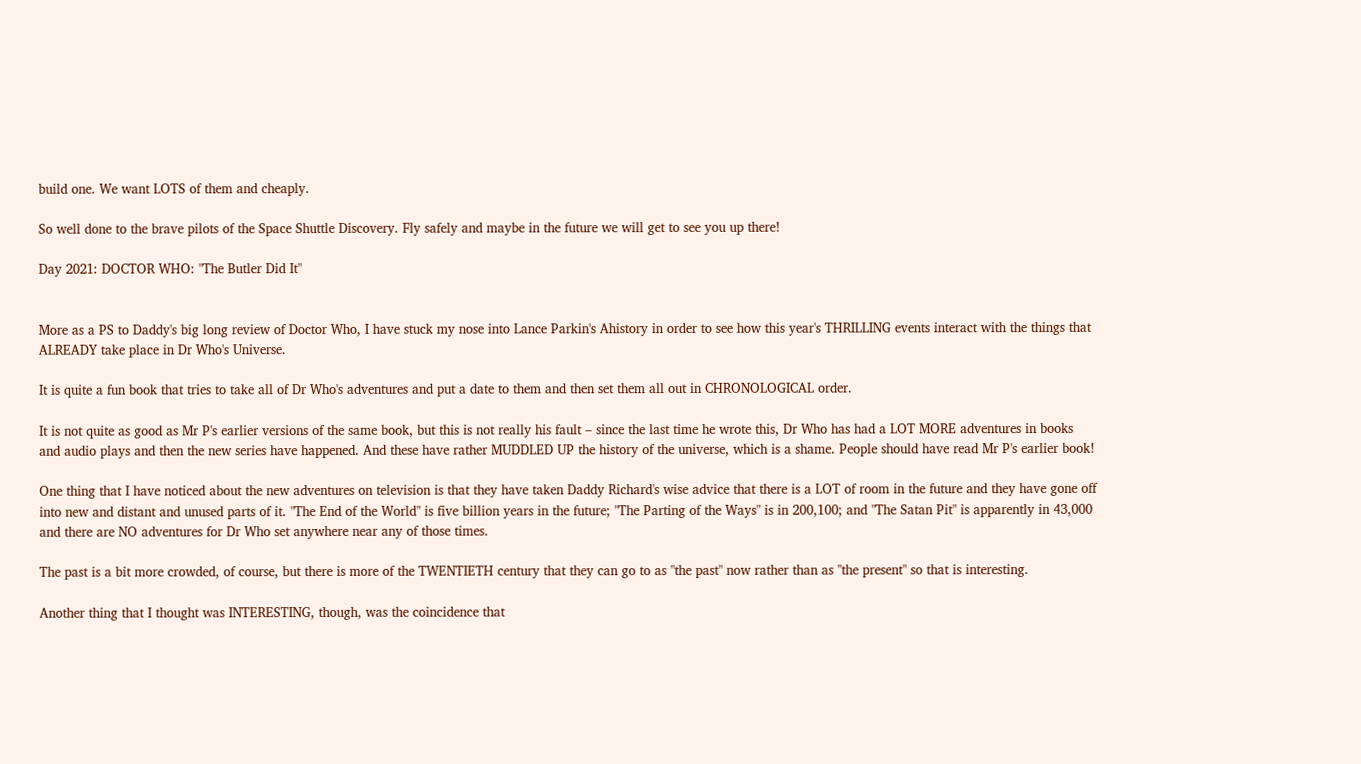build one. We want LOTS of them and cheaply.

So well done to the brave pilots of the Space Shuttle Discovery. Fly safely and maybe in the future we will get to see you up there!

Day 2021: DOCTOR WHO: "The Butler Did It"


More as a PS to Daddy's big long review of Doctor Who, I have stuck my nose into Lance Parkin's Ahistory in order to see how this year's THRILLING events interact with the things that ALREADY take place in Dr Who's Universe.

It is quite a fun book that tries to take all of Dr Who's adventures and put a date to them and then set them all out in CHRONOLOGICAL order.

It is not quite as good as Mr P's earlier versions of the same book, but this is not really his fault – since the last time he wrote this, Dr Who has had a LOT MORE adventures in books and audio plays and then the new series have happened. And these have rather MUDDLED UP the history of the universe, which is a shame. People should have read Mr P's earlier book!

One thing that I have noticed about the new adventures on television is that they have taken Daddy Richard's wise advice that there is a LOT of room in the future and they have gone off into new and distant and unused parts of it. "The End of the World" is five billion years in the future; "The Parting of the Ways" is in 200,100; and "The Satan Pit" is apparently in 43,000 and there are NO adventures for Dr Who set anywhere near any of those times.

The past is a bit more crowded, of course, but there is more of the TWENTIETH century that they can go to as "the past" now rather than as "the present" so that is interesting.

Another thing that I thought was INTERESTING, though, was the coincidence that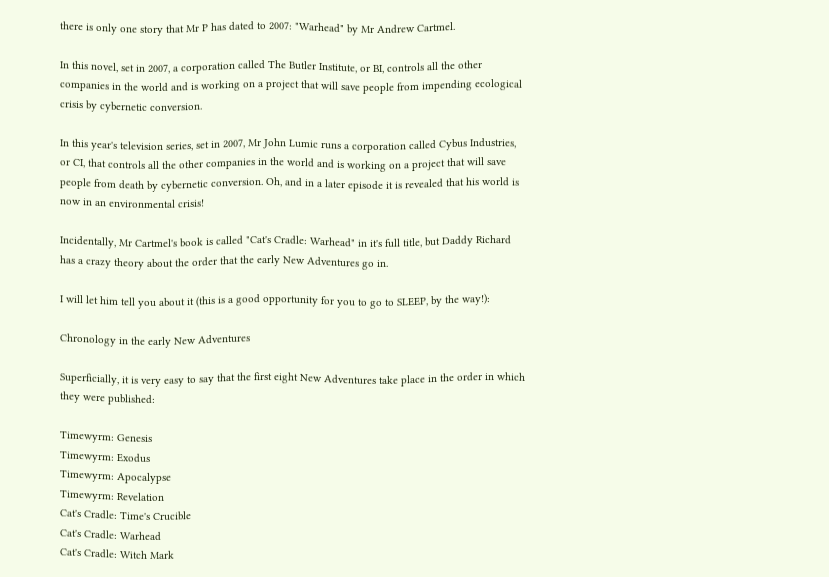there is only one story that Mr P has dated to 2007: "Warhead" by Mr Andrew Cartmel.

In this novel, set in 2007, a corporation called The Butler Institute, or BI, controls all the other companies in the world and is working on a project that will save people from impending ecological crisis by cybernetic conversion.

In this year's television series, set in 2007, Mr John Lumic runs a corporation called Cybus Industries, or CI, that controls all the other companies in the world and is working on a project that will save people from death by cybernetic conversion. Oh, and in a later episode it is revealed that his world is now in an environmental crisis!

Incidentally, Mr Cartmel's book is called "Cat's Cradle: Warhead" in it's full title, but Daddy Richard has a crazy theory about the order that the early New Adventures go in.

I will let him tell you about it (this is a good opportunity for you to go to SLEEP, by the way!):

Chronology in the early New Adventures

Superficially, it is very easy to say that the first eight New Adventures take place in the order in which they were published:

Timewyrm: Genesis
Timewyrm: Exodus
Timewyrm: Apocalypse
Timewyrm: Revelation
Cat's Cradle: Time's Crucible
Cat's Cradle: Warhead
Cat's Cradle: Witch Mark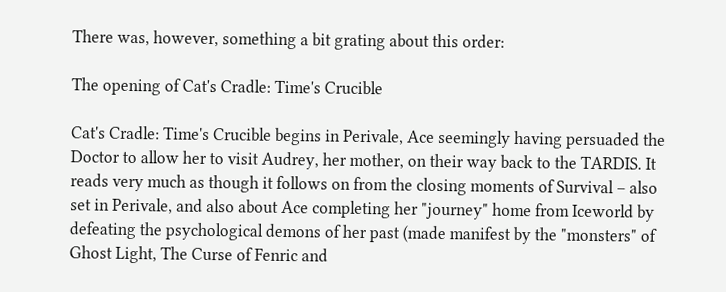There was, however, something a bit grating about this order:

The opening of Cat's Cradle: Time's Crucible

Cat's Cradle: Time's Crucible begins in Perivale, Ace seemingly having persuaded the Doctor to allow her to visit Audrey, her mother, on their way back to the TARDIS. It reads very much as though it follows on from the closing moments of Survival – also set in Perivale, and also about Ace completing her "journey" home from Iceworld by defeating the psychological demons of her past (made manifest by the "monsters" of Ghost Light, The Curse of Fenric and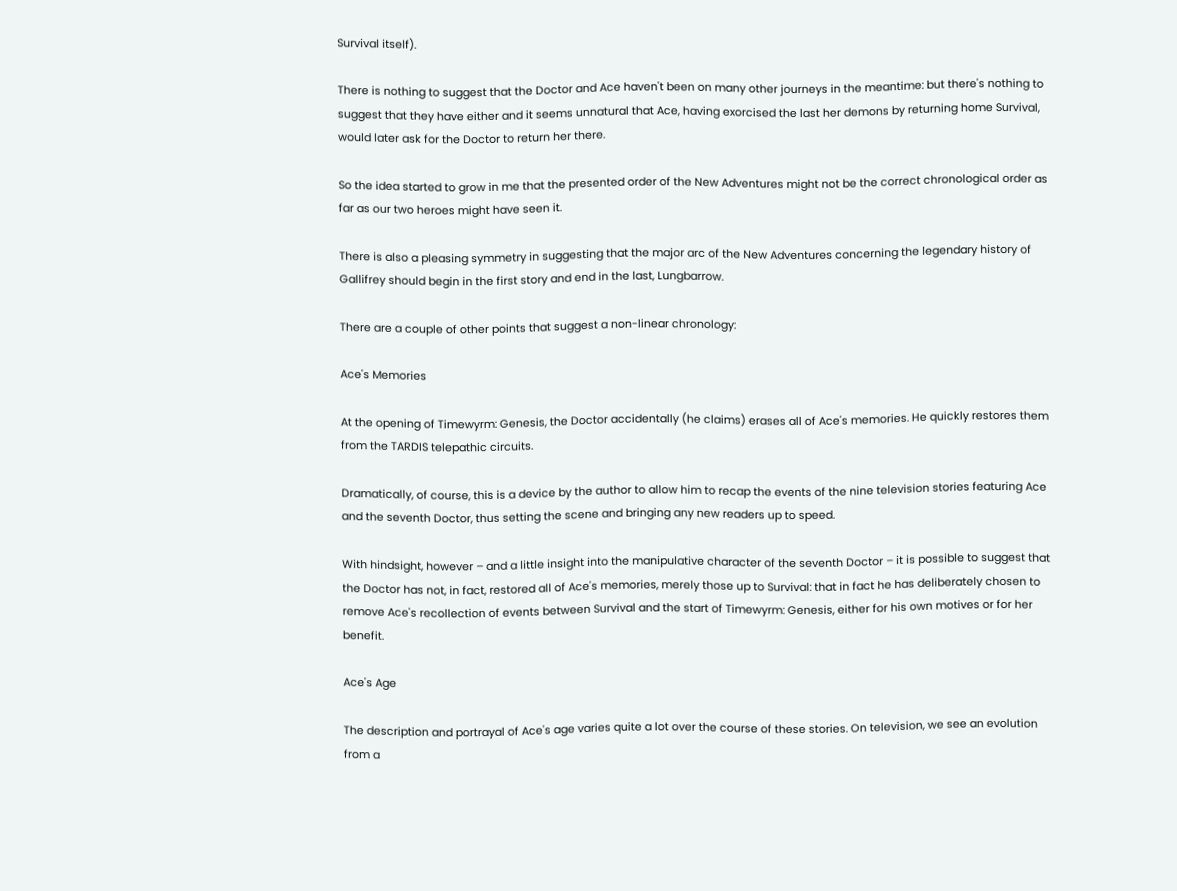Survival itself).

There is nothing to suggest that the Doctor and Ace haven't been on many other journeys in the meantime: but there's nothing to suggest that they have either and it seems unnatural that Ace, having exorcised the last her demons by returning home Survival, would later ask for the Doctor to return her there.

So the idea started to grow in me that the presented order of the New Adventures might not be the correct chronological order as far as our two heroes might have seen it.

There is also a pleasing symmetry in suggesting that the major arc of the New Adventures concerning the legendary history of Gallifrey should begin in the first story and end in the last, Lungbarrow.

There are a couple of other points that suggest a non-linear chronology:

Ace's Memories

At the opening of Timewyrm: Genesis, the Doctor accidentally (he claims) erases all of Ace's memories. He quickly restores them from the TARDIS telepathic circuits.

Dramatically, of course, this is a device by the author to allow him to recap the events of the nine television stories featuring Ace and the seventh Doctor, thus setting the scene and bringing any new readers up to speed.

With hindsight, however – and a little insight into the manipulative character of the seventh Doctor – it is possible to suggest that the Doctor has not, in fact, restored all of Ace's memories, merely those up to Survival: that in fact he has deliberately chosen to remove Ace's recollection of events between Survival and the start of Timewyrm: Genesis, either for his own motives or for her benefit.

Ace's Age

The description and portrayal of Ace's age varies quite a lot over the course of these stories. On television, we see an evolution from a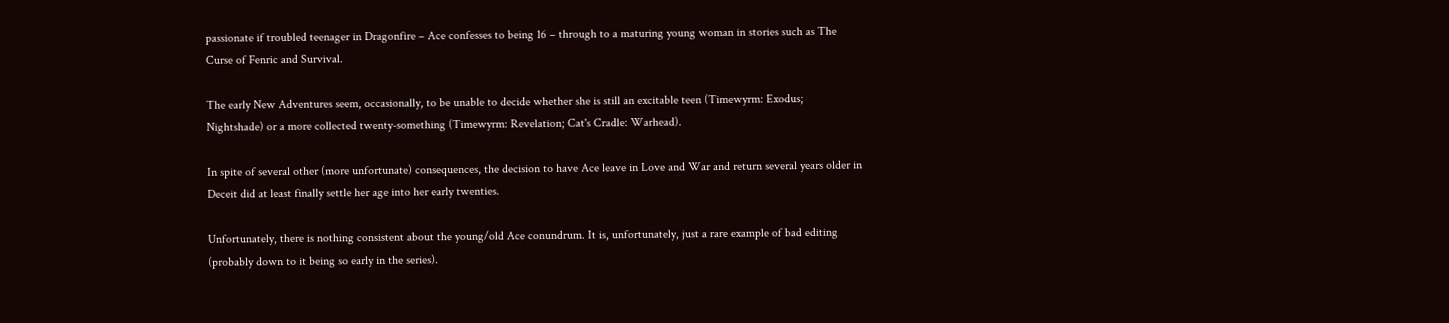passionate if troubled teenager in Dragonfire – Ace confesses to being 16 – through to a maturing young woman in stories such as The Curse of Fenric and Survival.

The early New Adventures seem, occasionally, to be unable to decide whether she is still an excitable teen (Timewyrm: Exodus; Nightshade) or a more collected twenty-something (Timewyrm: Revelation; Cat's Cradle: Warhead).

In spite of several other (more unfortunate) consequences, the decision to have Ace leave in Love and War and return several years older in Deceit did at least finally settle her age into her early twenties.

Unfortunately, there is nothing consistent about the young/old Ace conundrum. It is, unfortunately, just a rare example of bad editing (probably down to it being so early in the series).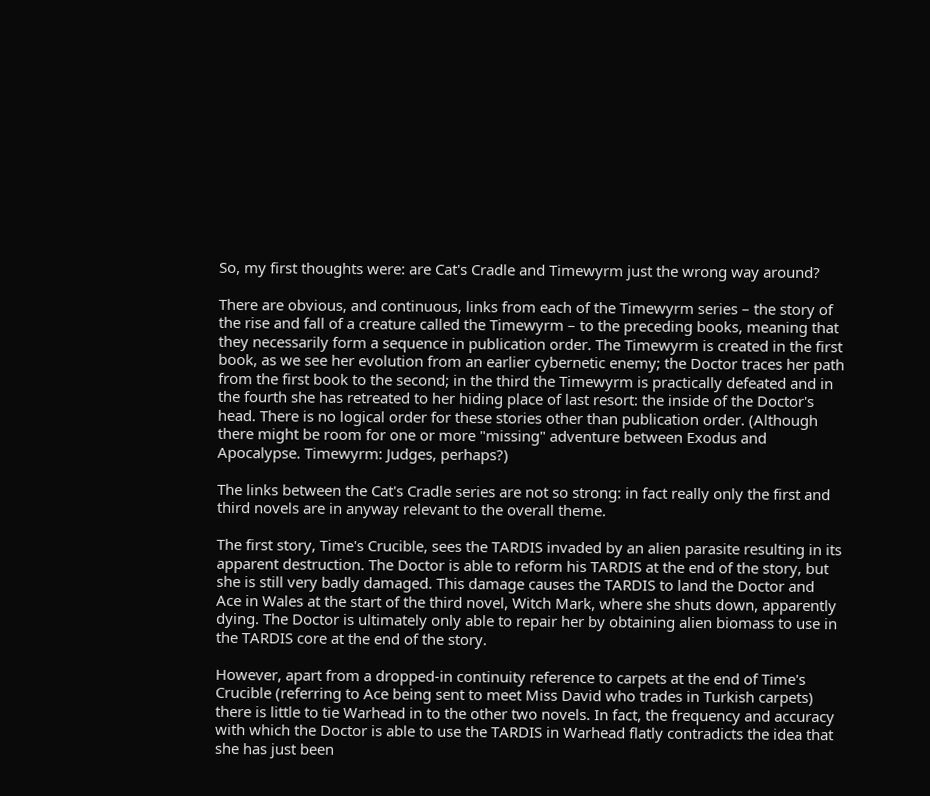So, my first thoughts were: are Cat's Cradle and Timewyrm just the wrong way around?

There are obvious, and continuous, links from each of the Timewyrm series – the story of the rise and fall of a creature called the Timewyrm – to the preceding books, meaning that they necessarily form a sequence in publication order. The Timewyrm is created in the first book, as we see her evolution from an earlier cybernetic enemy; the Doctor traces her path from the first book to the second; in the third the Timewyrm is practically defeated and in the fourth she has retreated to her hiding place of last resort: the inside of the Doctor's head. There is no logical order for these stories other than publication order. (Although there might be room for one or more "missing" adventure between Exodus and Apocalypse. Timewyrm: Judges, perhaps?)

The links between the Cat's Cradle series are not so strong: in fact really only the first and third novels are in anyway relevant to the overall theme.

The first story, Time's Crucible, sees the TARDIS invaded by an alien parasite resulting in its apparent destruction. The Doctor is able to reform his TARDIS at the end of the story, but she is still very badly damaged. This damage causes the TARDIS to land the Doctor and Ace in Wales at the start of the third novel, Witch Mark, where she shuts down, apparently dying. The Doctor is ultimately only able to repair her by obtaining alien biomass to use in the TARDIS core at the end of the story.

However, apart from a dropped-in continuity reference to carpets at the end of Time's Crucible (referring to Ace being sent to meet Miss David who trades in Turkish carpets) there is little to tie Warhead in to the other two novels. In fact, the frequency and accuracy with which the Doctor is able to use the TARDIS in Warhead flatly contradicts the idea that she has just been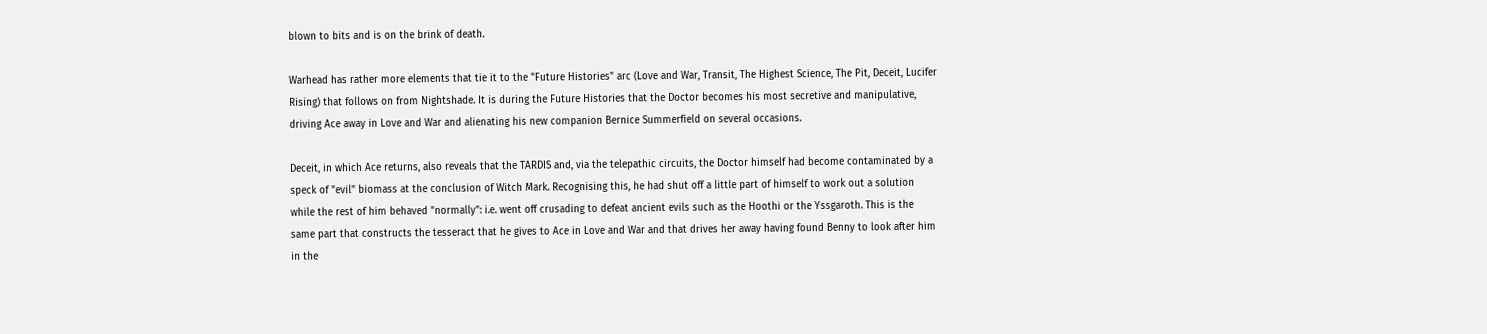blown to bits and is on the brink of death.

Warhead has rather more elements that tie it to the "Future Histories" arc (Love and War, Transit, The Highest Science, The Pit, Deceit, Lucifer Rising) that follows on from Nightshade. It is during the Future Histories that the Doctor becomes his most secretive and manipulative, driving Ace away in Love and War and alienating his new companion Bernice Summerfield on several occasions.

Deceit, in which Ace returns, also reveals that the TARDIS and, via the telepathic circuits, the Doctor himself had become contaminated by a speck of "evil" biomass at the conclusion of Witch Mark. Recognising this, he had shut off a little part of himself to work out a solution while the rest of him behaved "normally": i.e. went off crusading to defeat ancient evils such as the Hoothi or the Yssgaroth. This is the same part that constructs the tesseract that he gives to Ace in Love and War and that drives her away having found Benny to look after him in the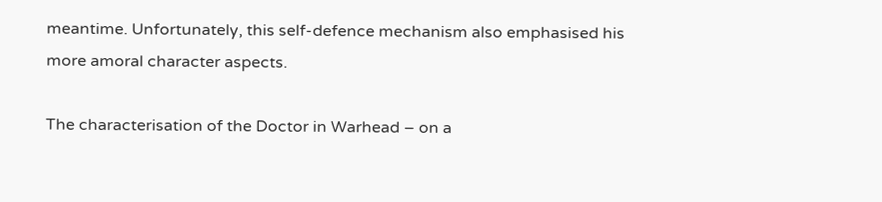meantime. Unfortunately, this self-defence mechanism also emphasised his more amoral character aspects.

The characterisation of the Doctor in Warhead – on a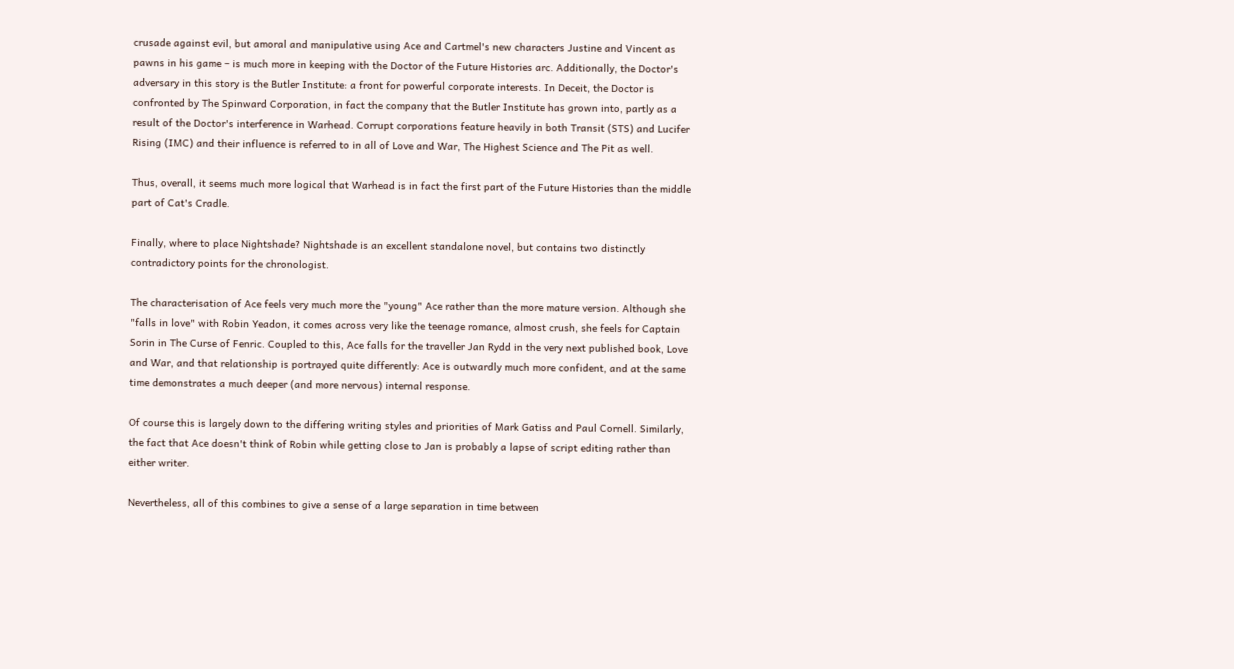crusade against evil, but amoral and manipulative using Ace and Cartmel's new characters Justine and Vincent as pawns in his game – is much more in keeping with the Doctor of the Future Histories arc. Additionally, the Doctor's adversary in this story is the Butler Institute: a front for powerful corporate interests. In Deceit, the Doctor is confronted by The Spinward Corporation, in fact the company that the Butler Institute has grown into, partly as a result of the Doctor's interference in Warhead. Corrupt corporations feature heavily in both Transit (STS) and Lucifer Rising (IMC) and their influence is referred to in all of Love and War, The Highest Science and The Pit as well.

Thus, overall, it seems much more logical that Warhead is in fact the first part of the Future Histories than the middle part of Cat's Cradle.

Finally, where to place Nightshade? Nightshade is an excellent standalone novel, but contains two distinctly contradictory points for the chronologist.

The characterisation of Ace feels very much more the "young" Ace rather than the more mature version. Although she "falls in love" with Robin Yeadon, it comes across very like the teenage romance, almost crush, she feels for Captain Sorin in The Curse of Fenric. Coupled to this, Ace falls for the traveller Jan Rydd in the very next published book, Love and War, and that relationship is portrayed quite differently: Ace is outwardly much more confident, and at the same time demonstrates a much deeper (and more nervous) internal response.

Of course this is largely down to the differing writing styles and priorities of Mark Gatiss and Paul Cornell. Similarly, the fact that Ace doesn't think of Robin while getting close to Jan is probably a lapse of script editing rather than either writer.

Nevertheless, all of this combines to give a sense of a large separation in time between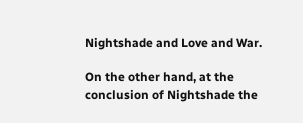Nightshade and Love and War.

On the other hand, at the conclusion of Nightshade the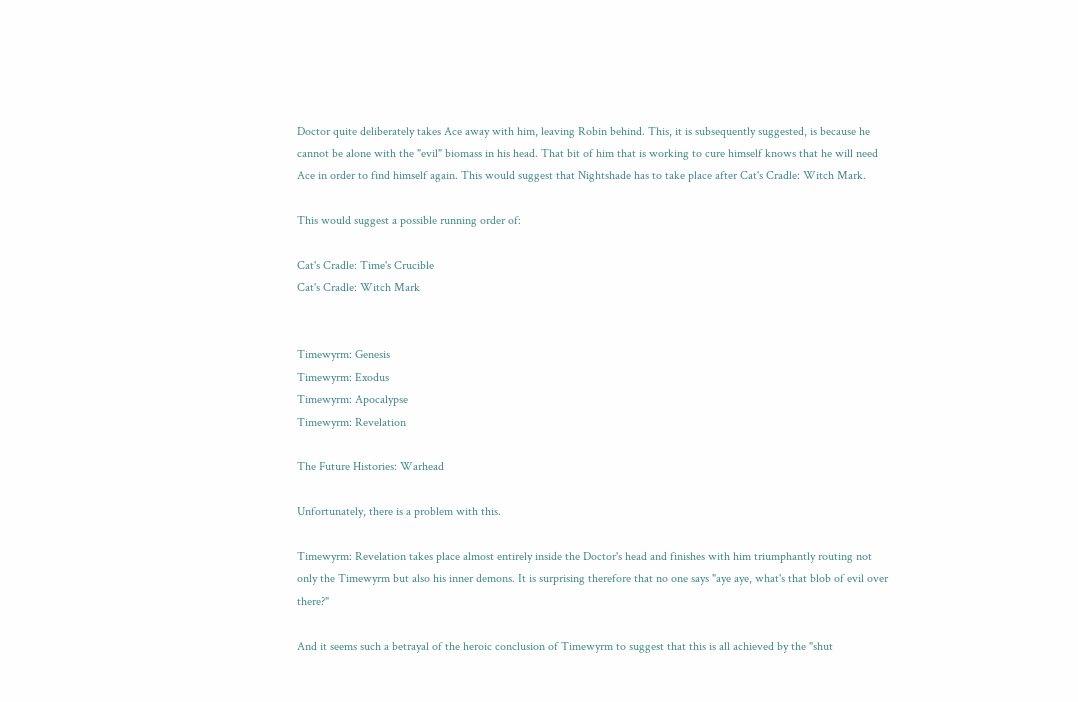Doctor quite deliberately takes Ace away with him, leaving Robin behind. This, it is subsequently suggested, is because he cannot be alone with the "evil" biomass in his head. That bit of him that is working to cure himself knows that he will need Ace in order to find himself again. This would suggest that Nightshade has to take place after Cat's Cradle: Witch Mark.

This would suggest a possible running order of:

Cat's Cradle: Time's Crucible
Cat's Cradle: Witch Mark


Timewyrm: Genesis
Timewyrm: Exodus
Timewyrm: Apocalypse
Timewyrm: Revelation

The Future Histories: Warhead

Unfortunately, there is a problem with this.

Timewyrm: Revelation takes place almost entirely inside the Doctor's head and finishes with him triumphantly routing not only the Timewyrm but also his inner demons. It is surprising therefore that no one says "aye aye, what's that blob of evil over there?"

And it seems such a betrayal of the heroic conclusion of Timewyrm to suggest that this is all achieved by the "shut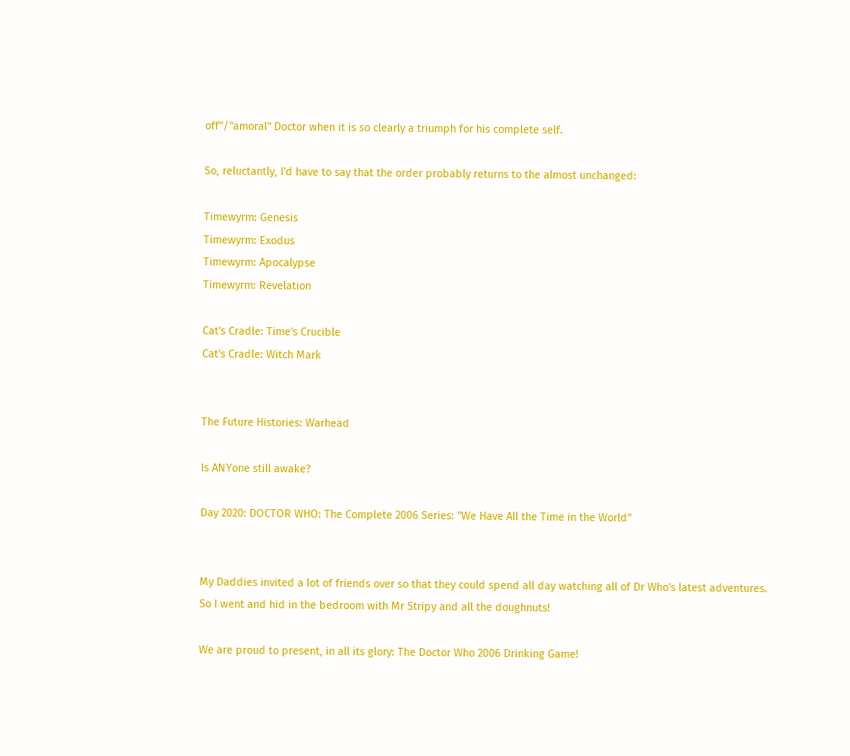off"/"amoral" Doctor when it is so clearly a triumph for his complete self.

So, reluctantly, I'd have to say that the order probably returns to the almost unchanged:

Timewyrm: Genesis
Timewyrm: Exodus
Timewyrm: Apocalypse
Timewyrm: Revelation

Cat's Cradle: Time's Crucible
Cat's Cradle: Witch Mark


The Future Histories: Warhead

Is ANYone still awake?

Day 2020: DOCTOR WHO: The Complete 2006 Series: "We Have All the Time in the World"


My Daddies invited a lot of friends over so that they could spend all day watching all of Dr Who's latest adventures. So I went and hid in the bedroom with Mr Stripy and all the doughnuts!

We are proud to present, in all its glory: The Doctor Who 2006 Drinking Game!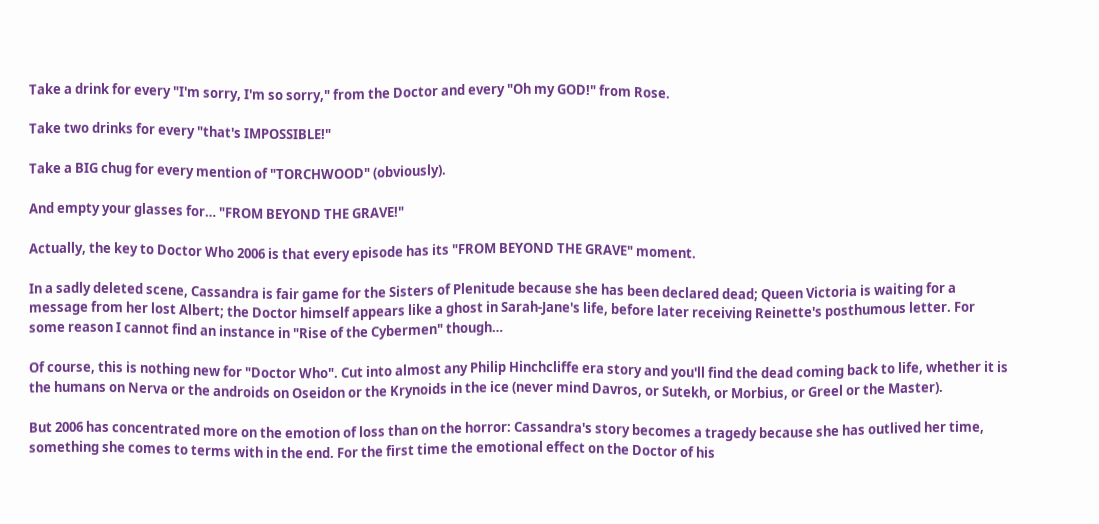Take a drink for every "I'm sorry, I'm so sorry," from the Doctor and every "Oh my GOD!" from Rose.

Take two drinks for every "that's IMPOSSIBLE!"

Take a BIG chug for every mention of "TORCHWOOD" (obviously).

And empty your glasses for… "FROM BEYOND THE GRAVE!"

Actually, the key to Doctor Who 2006 is that every episode has its "FROM BEYOND THE GRAVE" moment.

In a sadly deleted scene, Cassandra is fair game for the Sisters of Plenitude because she has been declared dead; Queen Victoria is waiting for a message from her lost Albert; the Doctor himself appears like a ghost in Sarah-Jane's life, before later receiving Reinette's posthumous letter. For some reason I cannot find an instance in "Rise of the Cybermen" though…

Of course, this is nothing new for "Doctor Who". Cut into almost any Philip Hinchcliffe era story and you'll find the dead coming back to life, whether it is the humans on Nerva or the androids on Oseidon or the Krynoids in the ice (never mind Davros, or Sutekh, or Morbius, or Greel or the Master).

But 2006 has concentrated more on the emotion of loss than on the horror: Cassandra's story becomes a tragedy because she has outlived her time, something she comes to terms with in the end. For the first time the emotional effect on the Doctor of his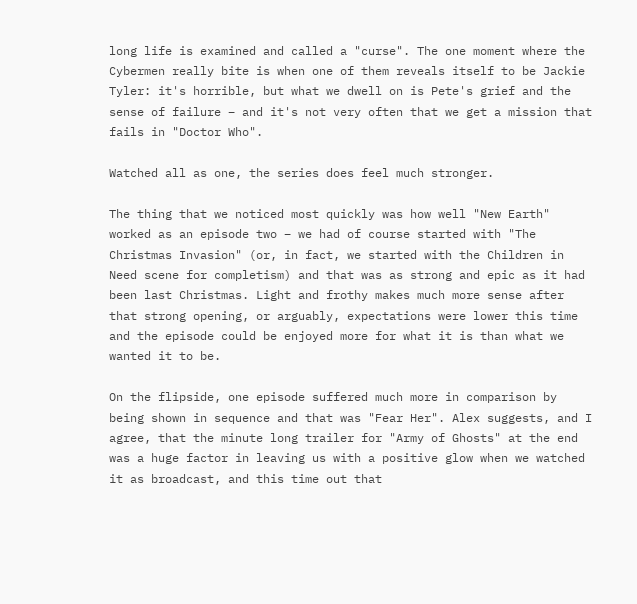long life is examined and called a "curse". The one moment where the Cybermen really bite is when one of them reveals itself to be Jackie Tyler: it's horrible, but what we dwell on is Pete's grief and the sense of failure – and it's not very often that we get a mission that fails in "Doctor Who".

Watched all as one, the series does feel much stronger.

The thing that we noticed most quickly was how well "New Earth" worked as an episode two – we had of course started with "The Christmas Invasion" (or, in fact, we started with the Children in Need scene for completism) and that was as strong and epic as it had been last Christmas. Light and frothy makes much more sense after that strong opening, or arguably, expectations were lower this time and the episode could be enjoyed more for what it is than what we wanted it to be.

On the flipside, one episode suffered much more in comparison by being shown in sequence and that was "Fear Her". Alex suggests, and I agree, that the minute long trailer for "Army of Ghosts" at the end was a huge factor in leaving us with a positive glow when we watched it as broadcast, and this time out that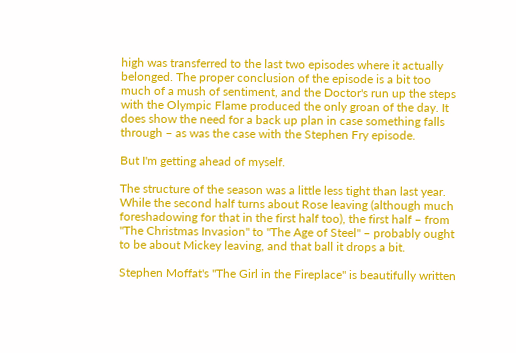high was transferred to the last two episodes where it actually belonged. The proper conclusion of the episode is a bit too much of a mush of sentiment, and the Doctor's run up the steps with the Olympic Flame produced the only groan of the day. It does show the need for a back up plan in case something falls through – as was the case with the Stephen Fry episode.

But I'm getting ahead of myself.

The structure of the season was a little less tight than last year. While the second half turns about Rose leaving (although much foreshadowing for that in the first half too), the first half – from "The Christmas Invasion" to "The Age of Steel" – probably ought to be about Mickey leaving, and that ball it drops a bit.

Stephen Moffat's "The Girl in the Fireplace" is beautifully written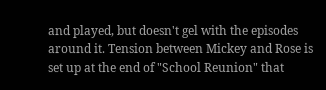and played, but doesn't gel with the episodes around it. Tension between Mickey and Rose is set up at the end of "School Reunion" that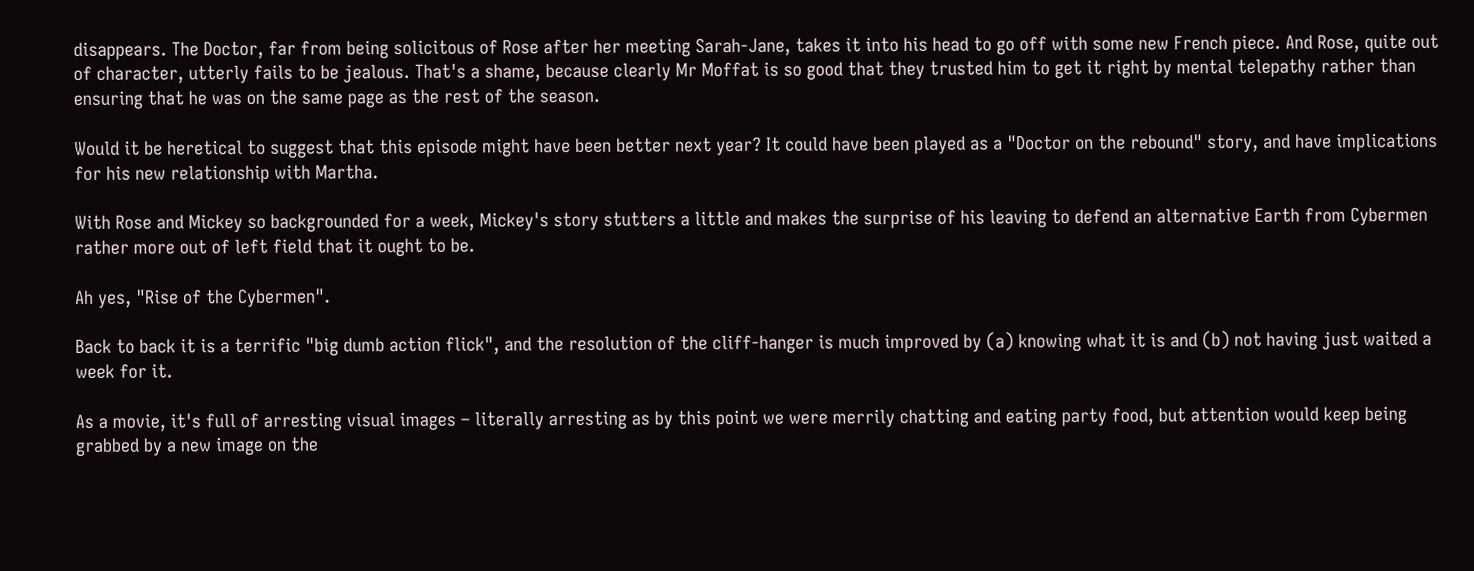disappears. The Doctor, far from being solicitous of Rose after her meeting Sarah-Jane, takes it into his head to go off with some new French piece. And Rose, quite out of character, utterly fails to be jealous. That's a shame, because clearly Mr Moffat is so good that they trusted him to get it right by mental telepathy rather than ensuring that he was on the same page as the rest of the season.

Would it be heretical to suggest that this episode might have been better next year? It could have been played as a "Doctor on the rebound" story, and have implications for his new relationship with Martha.

With Rose and Mickey so backgrounded for a week, Mickey's story stutters a little and makes the surprise of his leaving to defend an alternative Earth from Cybermen rather more out of left field that it ought to be.

Ah yes, "Rise of the Cybermen".

Back to back it is a terrific "big dumb action flick", and the resolution of the cliff-hanger is much improved by (a) knowing what it is and (b) not having just waited a week for it.

As a movie, it's full of arresting visual images – literally arresting as by this point we were merrily chatting and eating party food, but attention would keep being grabbed by a new image on the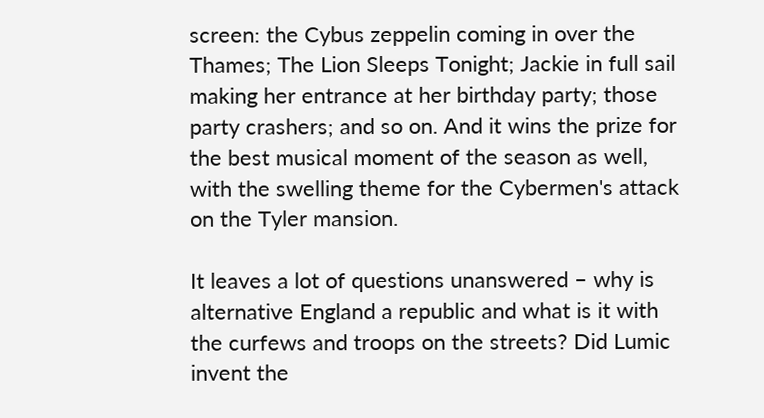screen: the Cybus zeppelin coming in over the Thames; The Lion Sleeps Tonight; Jackie in full sail making her entrance at her birthday party; those party crashers; and so on. And it wins the prize for the best musical moment of the season as well, with the swelling theme for the Cybermen's attack on the Tyler mansion.

It leaves a lot of questions unanswered – why is alternative England a republic and what is it with the curfews and troops on the streets? Did Lumic invent the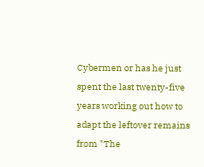Cybermen or has he just spent the last twenty-five years working out how to adapt the leftover remains from "The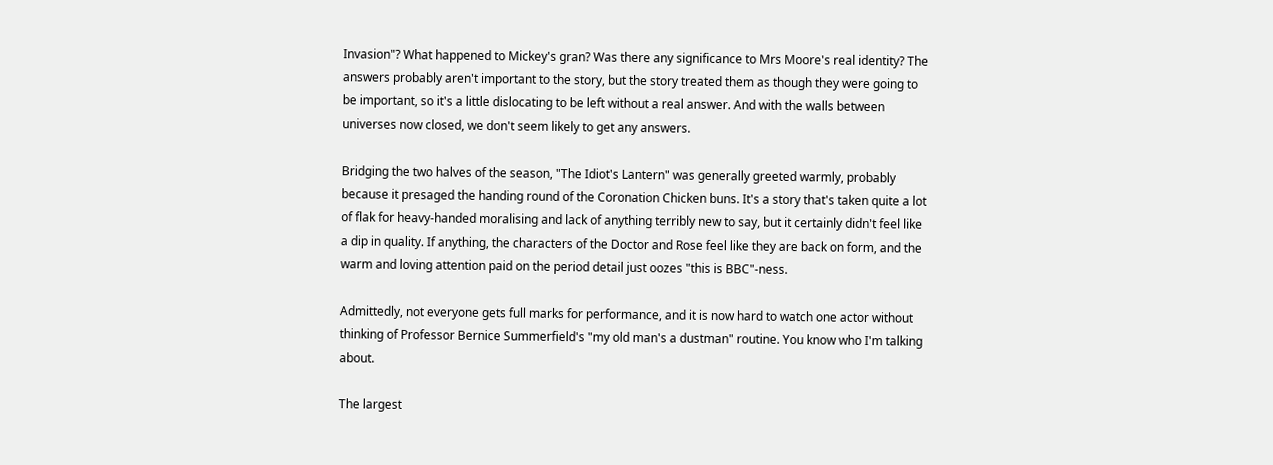Invasion"? What happened to Mickey's gran? Was there any significance to Mrs Moore's real identity? The answers probably aren't important to the story, but the story treated them as though they were going to be important, so it's a little dislocating to be left without a real answer. And with the walls between universes now closed, we don't seem likely to get any answers.

Bridging the two halves of the season, "The Idiot's Lantern" was generally greeted warmly, probably because it presaged the handing round of the Coronation Chicken buns. It's a story that's taken quite a lot of flak for heavy-handed moralising and lack of anything terribly new to say, but it certainly didn't feel like a dip in quality. If anything, the characters of the Doctor and Rose feel like they are back on form, and the warm and loving attention paid on the period detail just oozes "this is BBC"-ness.

Admittedly, not everyone gets full marks for performance, and it is now hard to watch one actor without thinking of Professor Bernice Summerfield's "my old man's a dustman" routine. You know who I'm talking about.

The largest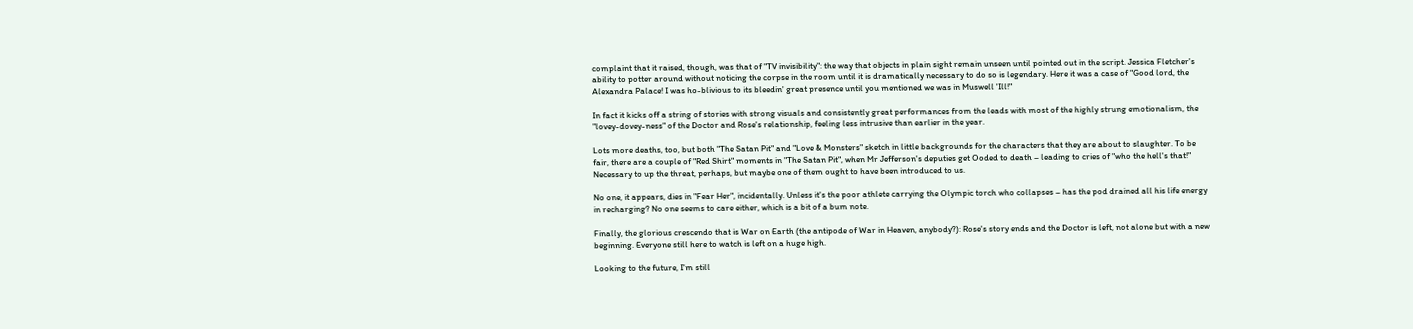complaint that it raised, though, was that of "TV invisibility": the way that objects in plain sight remain unseen until pointed out in the script. Jessica Fletcher's ability to potter around without noticing the corpse in the room until it is dramatically necessary to do so is legendary. Here it was a case of "Good lord, the Alexandra Palace! I was ho-blivious to its bleedin' great presence until you mentioned we was in Muswell 'Ill!"

In fact it kicks off a string of stories with strong visuals and consistently great performances from the leads with most of the highly strung emotionalism, the "lovey-dovey-ness" of the Doctor and Rose's relationship, feeling less intrusive than earlier in the year.

Lots more deaths, too, but both "The Satan Pit" and "Love & Monsters" sketch in little backgrounds for the characters that they are about to slaughter. To be fair, there are a couple of "Red Shirt" moments in "The Satan Pit", when Mr Jefferson's deputies get Ooded to death – leading to cries of "who the hell's that!" Necessary to up the threat, perhaps, but maybe one of them ought to have been introduced to us.

No one, it appears, dies in "Fear Her", incidentally. Unless it's the poor athlete carrying the Olympic torch who collapses – has the pod drained all his life energy in recharging? No one seems to care either, which is a bit of a bum note.

Finally, the glorious crescendo that is War on Earth (the antipode of War in Heaven, anybody?): Rose's story ends and the Doctor is left, not alone but with a new beginning. Everyone still here to watch is left on a huge high.

Looking to the future, I'm still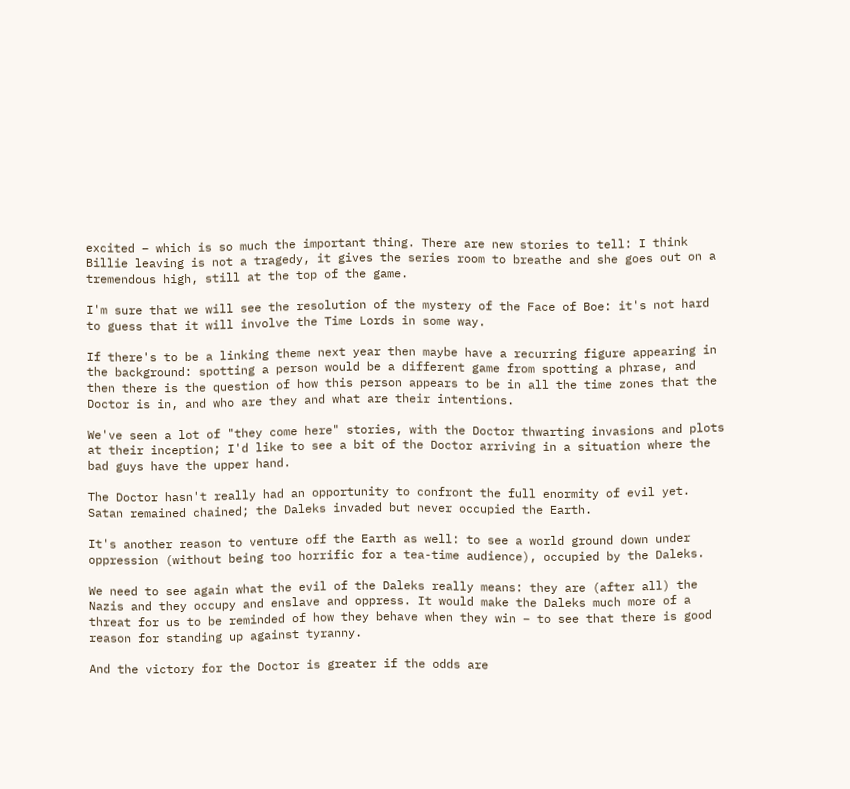excited – which is so much the important thing. There are new stories to tell: I think Billie leaving is not a tragedy, it gives the series room to breathe and she goes out on a tremendous high, still at the top of the game.

I'm sure that we will see the resolution of the mystery of the Face of Boe: it's not hard to guess that it will involve the Time Lords in some way.

If there's to be a linking theme next year then maybe have a recurring figure appearing in the background: spotting a person would be a different game from spotting a phrase, and then there is the question of how this person appears to be in all the time zones that the Doctor is in, and who are they and what are their intentions.

We've seen a lot of "they come here" stories, with the Doctor thwarting invasions and plots at their inception; I'd like to see a bit of the Doctor arriving in a situation where the bad guys have the upper hand.

The Doctor hasn't really had an opportunity to confront the full enormity of evil yet. Satan remained chained; the Daleks invaded but never occupied the Earth.

It's another reason to venture off the Earth as well: to see a world ground down under oppression (without being too horrific for a tea-time audience), occupied by the Daleks.

We need to see again what the evil of the Daleks really means: they are (after all) the Nazis and they occupy and enslave and oppress. It would make the Daleks much more of a threat for us to be reminded of how they behave when they win – to see that there is good reason for standing up against tyranny.

And the victory for the Doctor is greater if the odds are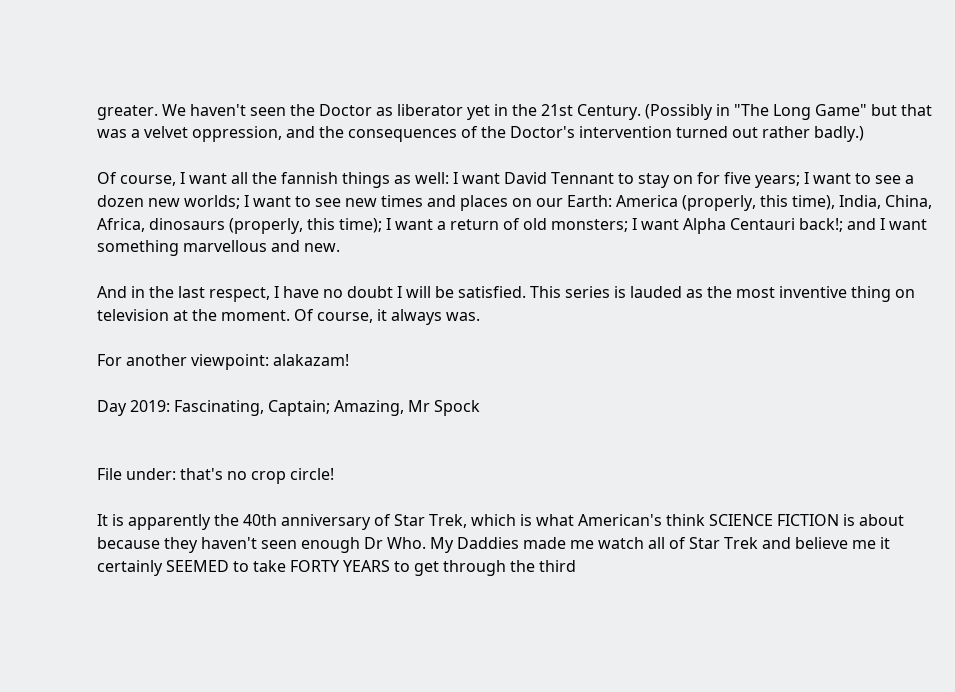greater. We haven't seen the Doctor as liberator yet in the 21st Century. (Possibly in "The Long Game" but that was a velvet oppression, and the consequences of the Doctor's intervention turned out rather badly.)

Of course, I want all the fannish things as well: I want David Tennant to stay on for five years; I want to see a dozen new worlds; I want to see new times and places on our Earth: America (properly, this time), India, China, Africa, dinosaurs (properly, this time); I want a return of old monsters; I want Alpha Centauri back!; and I want something marvellous and new.

And in the last respect, I have no doubt I will be satisfied. This series is lauded as the most inventive thing on television at the moment. Of course, it always was.

For another viewpoint: alakazam!

Day 2019: Fascinating, Captain; Amazing, Mr Spock


File under: that's no crop circle!

It is apparently the 40th anniversary of Star Trek, which is what American's think SCIENCE FICTION is about because they haven't seen enough Dr Who. My Daddies made me watch all of Star Trek and believe me it certainly SEEMED to take FORTY YEARS to get through the third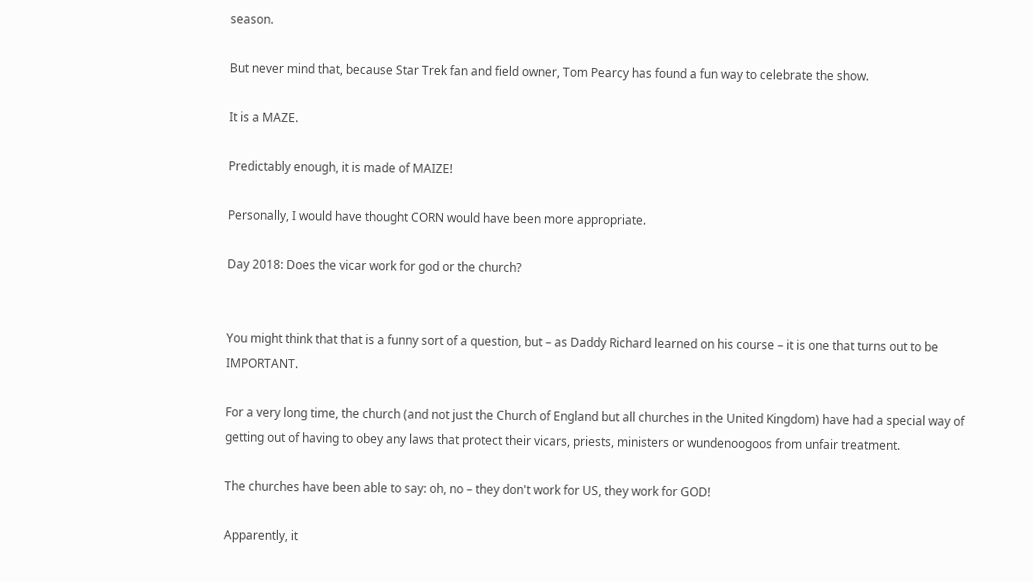season.

But never mind that, because Star Trek fan and field owner, Tom Pearcy has found a fun way to celebrate the show.

It is a MAZE.

Predictably enough, it is made of MAIZE!

Personally, I would have thought CORN would have been more appropriate.

Day 2018: Does the vicar work for god or the church?


You might think that that is a funny sort of a question, but – as Daddy Richard learned on his course – it is one that turns out to be IMPORTANT.

For a very long time, the church (and not just the Church of England but all churches in the United Kingdom) have had a special way of getting out of having to obey any laws that protect their vicars, priests, ministers or wundenoogoos from unfair treatment.

The churches have been able to say: oh, no – they don't work for US, they work for GOD!

Apparently, it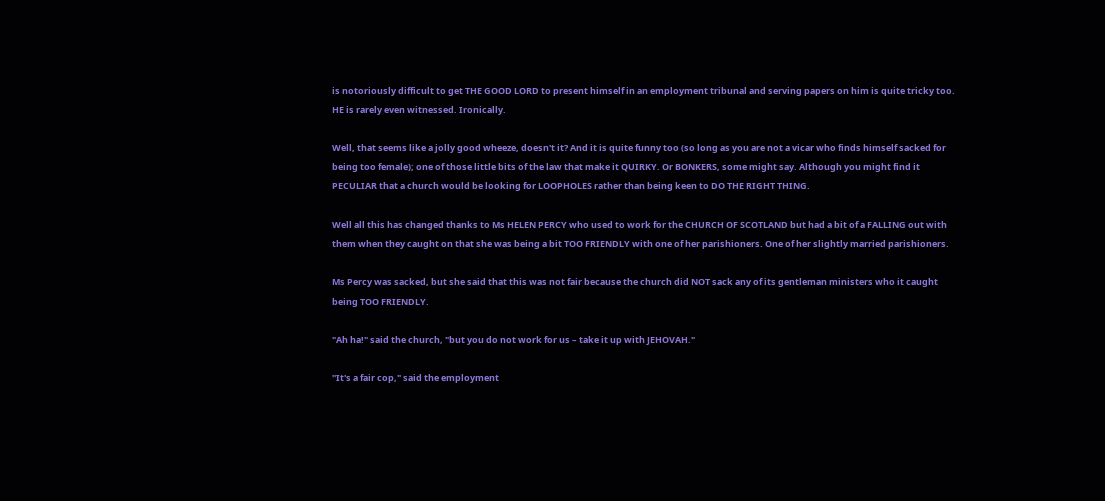is notoriously difficult to get THE GOOD LORD to present himself in an employment tribunal and serving papers on him is quite tricky too. HE is rarely even witnessed. Ironically.

Well, that seems like a jolly good wheeze, doesn't it? And it is quite funny too (so long as you are not a vicar who finds himself sacked for being too female); one of those little bits of the law that make it QUIRKY. Or BONKERS, some might say. Although you might find it PECULIAR that a church would be looking for LOOPHOLES rather than being keen to DO THE RIGHT THING.

Well all this has changed thanks to Ms HELEN PERCY who used to work for the CHURCH OF SCOTLAND but had a bit of a FALLING out with them when they caught on that she was being a bit TOO FRIENDLY with one of her parishioners. One of her slightly married parishioners.

Ms Percy was sacked, but she said that this was not fair because the church did NOT sack any of its gentleman ministers who it caught being TOO FRIENDLY.

"Ah ha!" said the church, "but you do not work for us – take it up with JEHOVAH."

"It's a fair cop," said the employment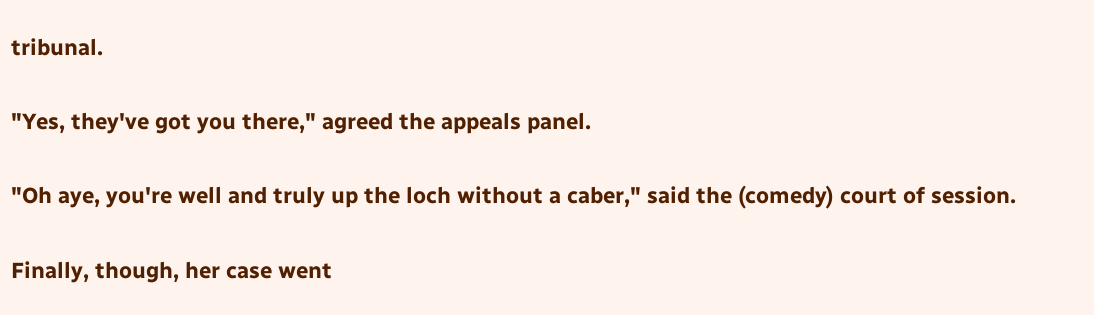tribunal.

"Yes, they've got you there," agreed the appeals panel.

"Oh aye, you're well and truly up the loch without a caber," said the (comedy) court of session.

Finally, though, her case went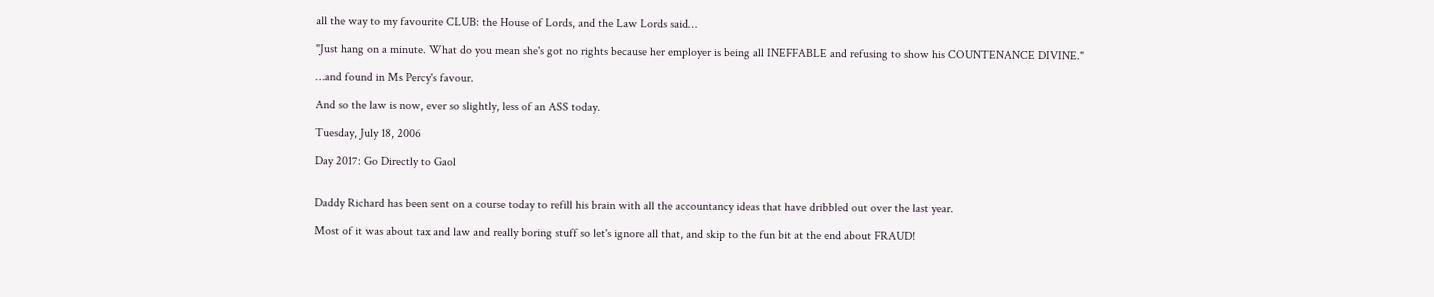all the way to my favourite CLUB: the House of Lords, and the Law Lords said…

"Just hang on a minute. What do you mean she's got no rights because her employer is being all INEFFABLE and refusing to show his COUNTENANCE DIVINE."

…and found in Ms Percy's favour.

And so the law is now, ever so slightly, less of an ASS today.

Tuesday, July 18, 2006

Day 2017: Go Directly to Gaol


Daddy Richard has been sent on a course today to refill his brain with all the accountancy ideas that have dribbled out over the last year.

Most of it was about tax and law and really boring stuff so let's ignore all that, and skip to the fun bit at the end about FRAUD!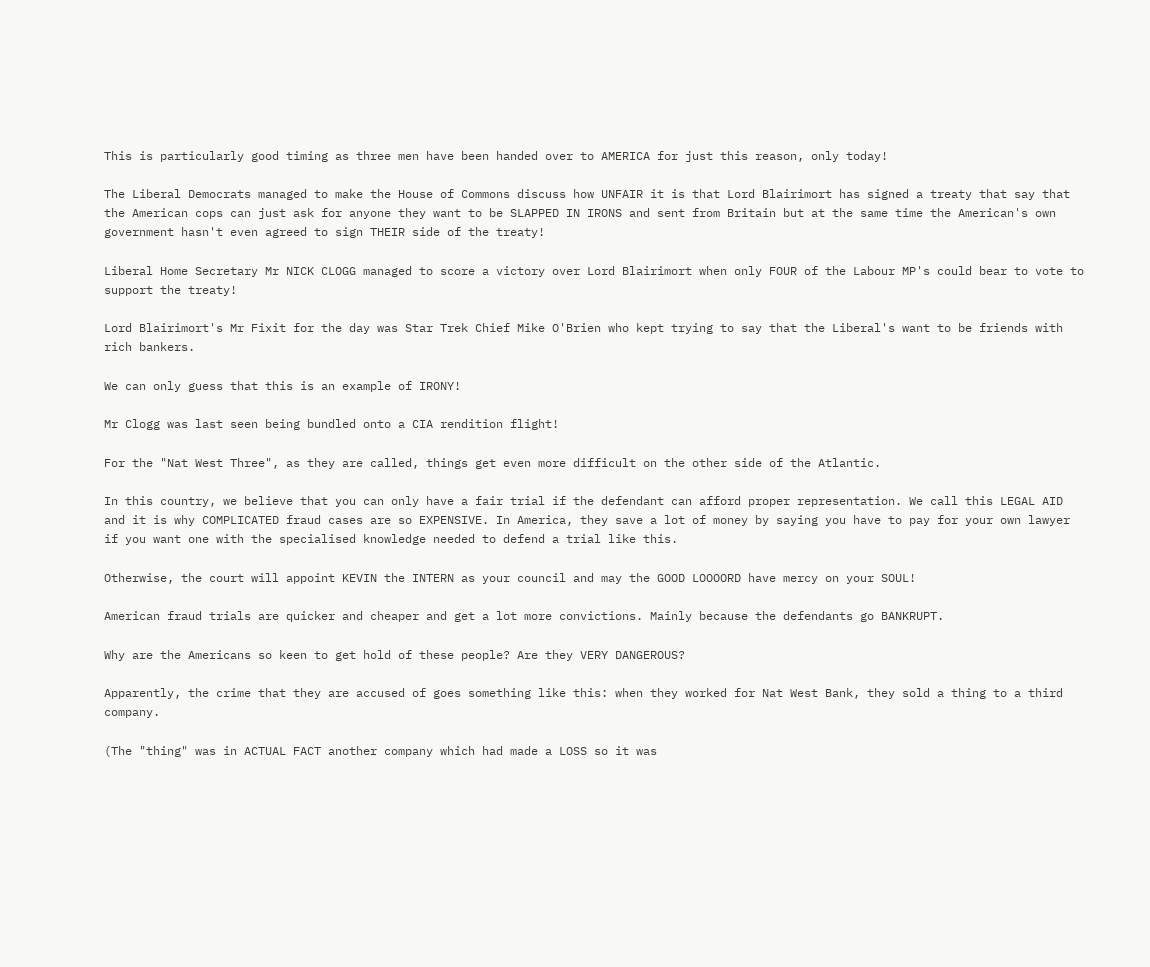This is particularly good timing as three men have been handed over to AMERICA for just this reason, only today!

The Liberal Democrats managed to make the House of Commons discuss how UNFAIR it is that Lord Blairimort has signed a treaty that say that the American cops can just ask for anyone they want to be SLAPPED IN IRONS and sent from Britain but at the same time the American's own government hasn't even agreed to sign THEIR side of the treaty!

Liberal Home Secretary Mr NICK CLOGG managed to score a victory over Lord Blairimort when only FOUR of the Labour MP's could bear to vote to support the treaty!

Lord Blairimort's Mr Fixit for the day was Star Trek Chief Mike O'Brien who kept trying to say that the Liberal's want to be friends with rich bankers.

We can only guess that this is an example of IRONY!

Mr Clogg was last seen being bundled onto a CIA rendition flight!

For the "Nat West Three", as they are called, things get even more difficult on the other side of the Atlantic.

In this country, we believe that you can only have a fair trial if the defendant can afford proper representation. We call this LEGAL AID and it is why COMPLICATED fraud cases are so EXPENSIVE. In America, they save a lot of money by saying you have to pay for your own lawyer if you want one with the specialised knowledge needed to defend a trial like this.

Otherwise, the court will appoint KEVIN the INTERN as your council and may the GOOD LOOOORD have mercy on your SOUL!

American fraud trials are quicker and cheaper and get a lot more convictions. Mainly because the defendants go BANKRUPT.

Why are the Americans so keen to get hold of these people? Are they VERY DANGEROUS?

Apparently, the crime that they are accused of goes something like this: when they worked for Nat West Bank, they sold a thing to a third company.

(The "thing" was in ACTUAL FACT another company which had made a LOSS so it was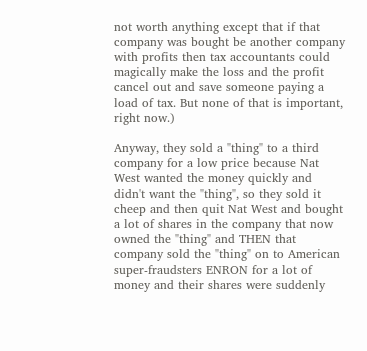not worth anything except that if that company was bought be another company with profits then tax accountants could magically make the loss and the profit cancel out and save someone paying a load of tax. But none of that is important, right now.)

Anyway, they sold a "thing" to a third company for a low price because Nat West wanted the money quickly and didn't want the "thing", so they sold it cheep and then quit Nat West and bought a lot of shares in the company that now owned the "thing" and THEN that company sold the "thing" on to American super-fraudsters ENRON for a lot of money and their shares were suddenly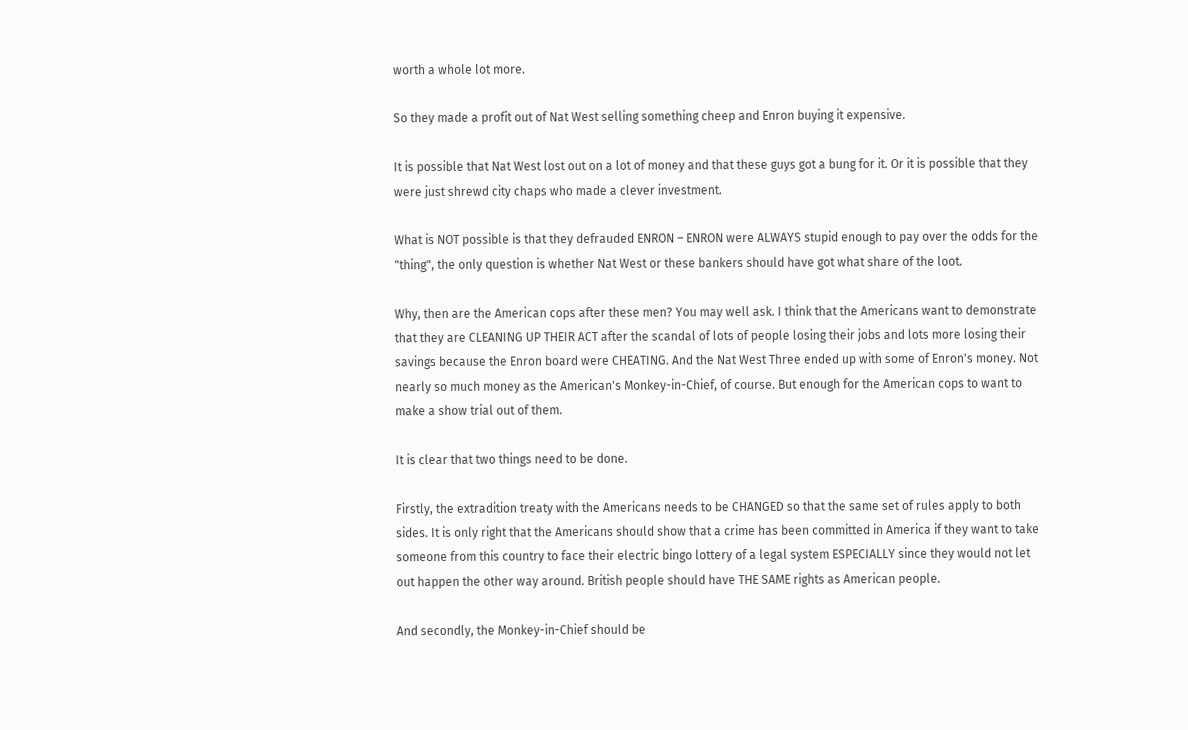worth a whole lot more.

So they made a profit out of Nat West selling something cheep and Enron buying it expensive.

It is possible that Nat West lost out on a lot of money and that these guys got a bung for it. Or it is possible that they were just shrewd city chaps who made a clever investment.

What is NOT possible is that they defrauded ENRON – ENRON were ALWAYS stupid enough to pay over the odds for the "thing", the only question is whether Nat West or these bankers should have got what share of the loot.

Why, then are the American cops after these men? You may well ask. I think that the Americans want to demonstrate that they are CLEANING UP THEIR ACT after the scandal of lots of people losing their jobs and lots more losing their savings because the Enron board were CHEATING. And the Nat West Three ended up with some of Enron's money. Not nearly so much money as the American's Monkey-in-Chief, of course. But enough for the American cops to want to make a show trial out of them.

It is clear that two things need to be done.

Firstly, the extradition treaty with the Americans needs to be CHANGED so that the same set of rules apply to both sides. It is only right that the Americans should show that a crime has been committed in America if they want to take someone from this country to face their electric bingo lottery of a legal system ESPECIALLY since they would not let out happen the other way around. British people should have THE SAME rights as American people.

And secondly, the Monkey-in-Chief should be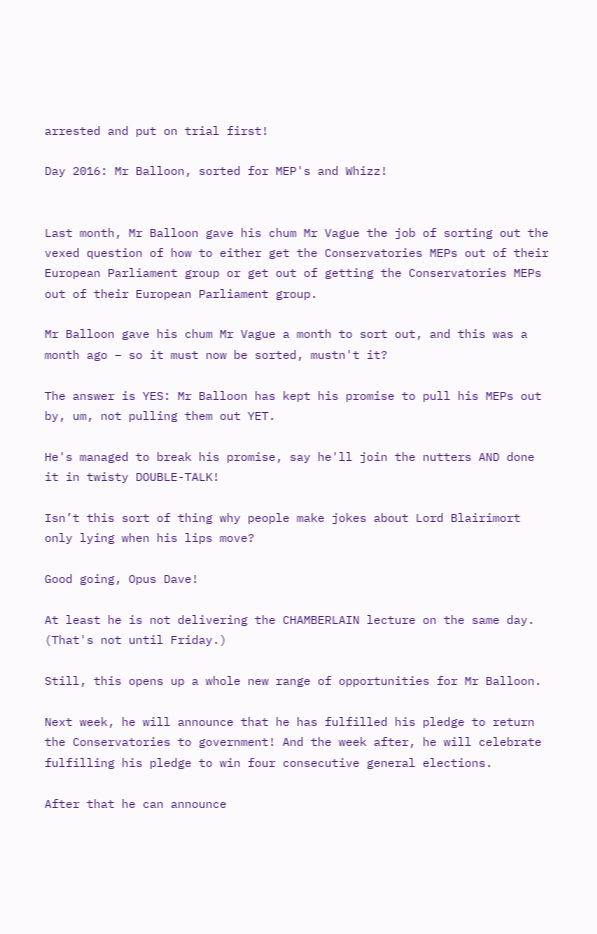arrested and put on trial first!

Day 2016: Mr Balloon, sorted for MEP's and Whizz!


Last month, Mr Balloon gave his chum Mr Vague the job of sorting out the vexed question of how to either get the Conservatories MEPs out of their European Parliament group or get out of getting the Conservatories MEPs out of their European Parliament group.

Mr Balloon gave his chum Mr Vague a month to sort out, and this was a month ago – so it must now be sorted, mustn't it?

The answer is YES: Mr Balloon has kept his promise to pull his MEPs out by, um, not pulling them out YET.

He's managed to break his promise, say he'll join the nutters AND done it in twisty DOUBLE-TALK!

Isn’t this sort of thing why people make jokes about Lord Blairimort only lying when his lips move?

Good going, Opus Dave!

At least he is not delivering the CHAMBERLAIN lecture on the same day. (That's not until Friday.)

Still, this opens up a whole new range of opportunities for Mr Balloon.

Next week, he will announce that he has fulfilled his pledge to return the Conservatories to government! And the week after, he will celebrate fulfilling his pledge to win four consecutive general elections.

After that he can announce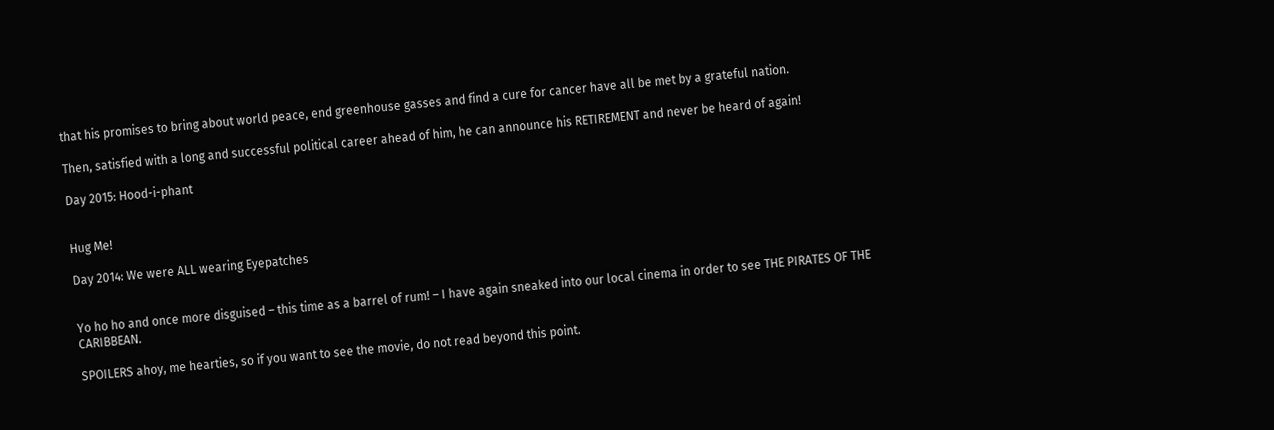that his promises to bring about world peace, end greenhouse gasses and find a cure for cancer have all be met by a grateful nation.

Then, satisfied with a long and successful political career ahead of him, he can announce his RETIREMENT and never be heard of again!

Day 2015: Hood-i-phant


Hug Me!

Day 2014: We were ALL wearing Eyepatches


Yo ho ho and once more disguised – this time as a barrel of rum! – I have again sneaked into our local cinema in order to see THE PIRATES OF THE CARIBBEAN.

SPOILERS ahoy, me hearties, so if you want to see the movie, do not read beyond this point.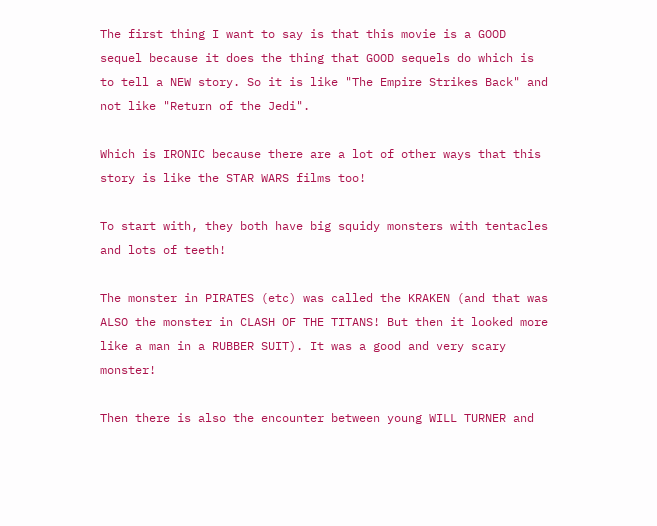The first thing I want to say is that this movie is a GOOD sequel because it does the thing that GOOD sequels do which is to tell a NEW story. So it is like "The Empire Strikes Back" and not like "Return of the Jedi".

Which is IRONIC because there are a lot of other ways that this story is like the STAR WARS films too!

To start with, they both have big squidy monsters with tentacles and lots of teeth!

The monster in PIRATES (etc) was called the KRAKEN (and that was ALSO the monster in CLASH OF THE TITANS! But then it looked more like a man in a RUBBER SUIT). It was a good and very scary monster!

Then there is also the encounter between young WILL TURNER and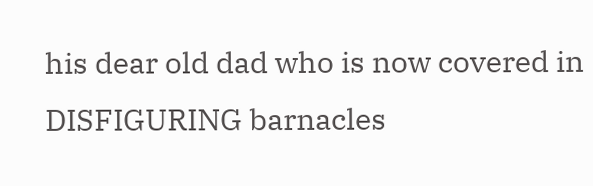his dear old dad who is now covered in DISFIGURING barnacles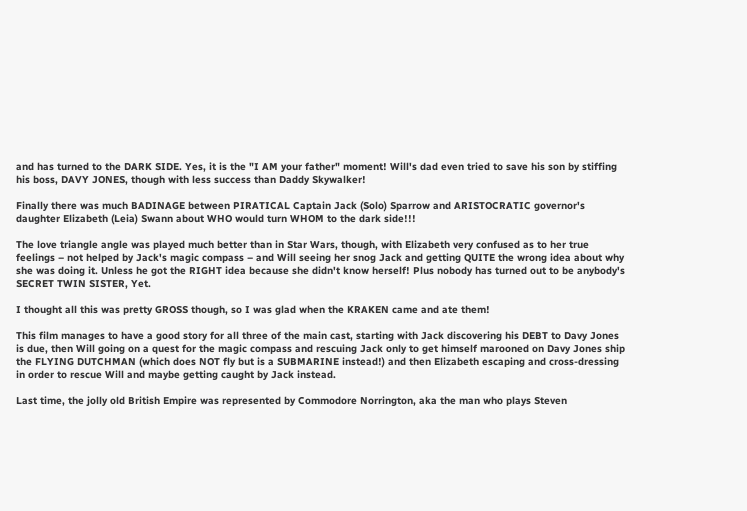and has turned to the DARK SIDE. Yes, it is the "I AM your father" moment! Will's dad even tried to save his son by stiffing his boss, DAVY JONES, though with less success than Daddy Skywalker!

Finally there was much BADINAGE between PIRATICAL Captain Jack (Solo) Sparrow and ARISTOCRATIC governor's daughter Elizabeth (Leia) Swann about WHO would turn WHOM to the dark side!!!

The love triangle angle was played much better than in Star Wars, though, with Elizabeth very confused as to her true feelings – not helped by Jack's magic compass – and Will seeing her snog Jack and getting QUITE the wrong idea about why she was doing it. Unless he got the RIGHT idea because she didn't know herself! Plus nobody has turned out to be anybody's SECRET TWIN SISTER, Yet.

I thought all this was pretty GROSS though, so I was glad when the KRAKEN came and ate them!

This film manages to have a good story for all three of the main cast, starting with Jack discovering his DEBT to Davy Jones is due, then Will going on a quest for the magic compass and rescuing Jack only to get himself marooned on Davy Jones ship the FLYING DUTCHMAN (which does NOT fly but is a SUBMARINE instead!) and then Elizabeth escaping and cross-dressing in order to rescue Will and maybe getting caught by Jack instead.

Last time, the jolly old British Empire was represented by Commodore Norrington, aka the man who plays Steven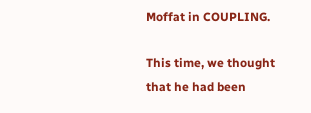Moffat in COUPLING.

This time, we thought that he had been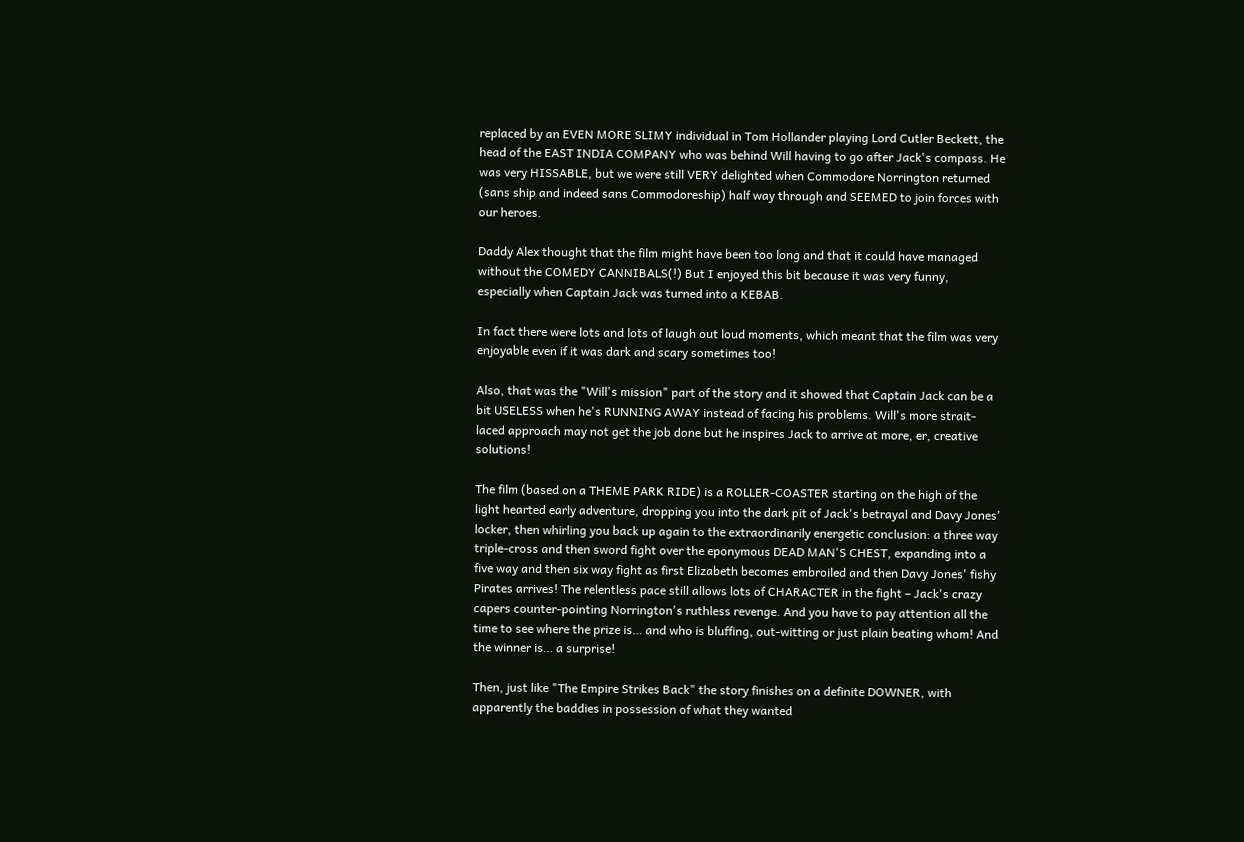replaced by an EVEN MORE SLIMY individual in Tom Hollander playing Lord Cutler Beckett, the head of the EAST INDIA COMPANY who was behind Will having to go after Jack's compass. He was very HISSABLE, but we were still VERY delighted when Commodore Norrington returned (sans ship and indeed sans Commodoreship) half way through and SEEMED to join forces with our heroes.

Daddy Alex thought that the film might have been too long and that it could have managed without the COMEDY CANNIBALS(!) But I enjoyed this bit because it was very funny, especially when Captain Jack was turned into a KEBAB.

In fact there were lots and lots of laugh out loud moments, which meant that the film was very enjoyable even if it was dark and scary sometimes too!

Also, that was the "Will's mission" part of the story and it showed that Captain Jack can be a bit USELESS when he's RUNNING AWAY instead of facing his problems. Will's more strait-laced approach may not get the job done but he inspires Jack to arrive at more, er, creative solutions!

The film (based on a THEME PARK RIDE) is a ROLLER-COASTER starting on the high of the light hearted early adventure, dropping you into the dark pit of Jack's betrayal and Davy Jones' locker, then whirling you back up again to the extraordinarily energetic conclusion: a three way triple-cross and then sword fight over the eponymous DEAD MAN'S CHEST, expanding into a five way and then six way fight as first Elizabeth becomes embroiled and then Davy Jones' fishy Pirates arrives! The relentless pace still allows lots of CHARACTER in the fight – Jack's crazy capers counter-pointing Norrington's ruthless revenge. And you have to pay attention all the time to see where the prize is… and who is bluffing, out-witting or just plain beating whom! And the winner is… a surprise!

Then, just like "The Empire Strikes Back" the story finishes on a definite DOWNER, with apparently the baddies in possession of what they wanted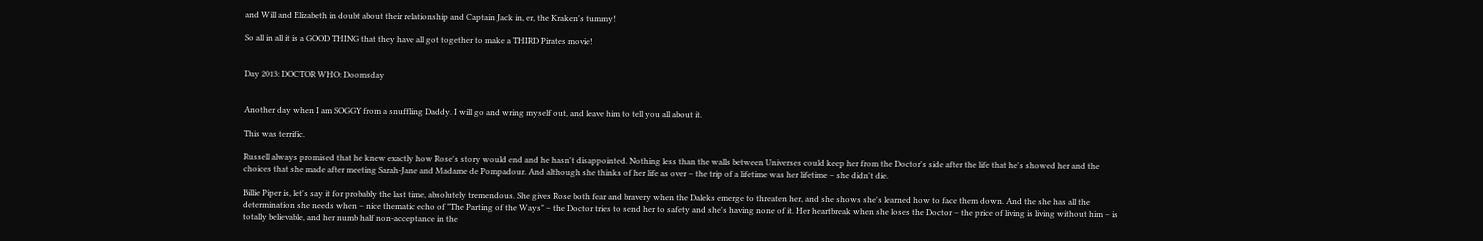and Will and Elizabeth in doubt about their relationship and Captain Jack in, er, the Kraken's tummy!

So all in all it is a GOOD THING that they have all got together to make a THIRD Pirates movie!


Day 2013: DOCTOR WHO: Doomsday


Another day when I am SOGGY from a snuffling Daddy. I will go and wring myself out, and leave him to tell you all about it.

This was terrific.

Russell always promised that he knew exactly how Rose's story would end and he hasn't disappointed. Nothing less than the walls between Universes could keep her from the Doctor's side after the life that he's showed her and the choices that she made after meeting Sarah-Jane and Madame de Pompadour. And although she thinks of her life as over – the trip of a lifetime was her lifetime – she didn't die.

Billie Piper is, let's say it for probably the last time, absolutely tremendous. She gives Rose both fear and bravery when the Daleks emerge to threaten her, and she shows she's learned how to face them down. And the she has all the determination she needs when – nice thematic echo of "The Parting of the Ways" – the Doctor tries to send her to safety and she's having none of it. Her heartbreak when she loses the Doctor – the price of living is living without him – is totally believable, and her numb half non-acceptance in the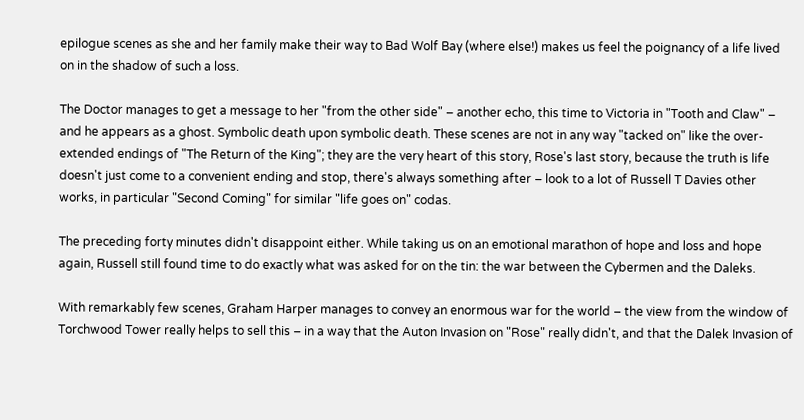epilogue scenes as she and her family make their way to Bad Wolf Bay (where else!) makes us feel the poignancy of a life lived on in the shadow of such a loss.

The Doctor manages to get a message to her "from the other side" – another echo, this time to Victoria in "Tooth and Claw" – and he appears as a ghost. Symbolic death upon symbolic death. These scenes are not in any way "tacked on" like the over-extended endings of "The Return of the King"; they are the very heart of this story, Rose's last story, because the truth is life doesn't just come to a convenient ending and stop, there's always something after – look to a lot of Russell T Davies other works, in particular "Second Coming" for similar "life goes on" codas.

The preceding forty minutes didn't disappoint either. While taking us on an emotional marathon of hope and loss and hope again, Russell still found time to do exactly what was asked for on the tin: the war between the Cybermen and the Daleks.

With remarkably few scenes, Graham Harper manages to convey an enormous war for the world – the view from the window of Torchwood Tower really helps to sell this – in a way that the Auton Invasion on "Rose" really didn't, and that the Dalek Invasion of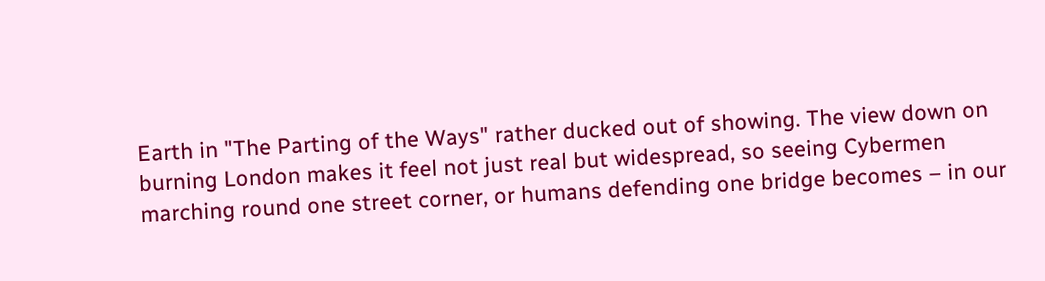Earth in "The Parting of the Ways" rather ducked out of showing. The view down on burning London makes it feel not just real but widespread, so seeing Cybermen marching round one street corner, or humans defending one bridge becomes – in our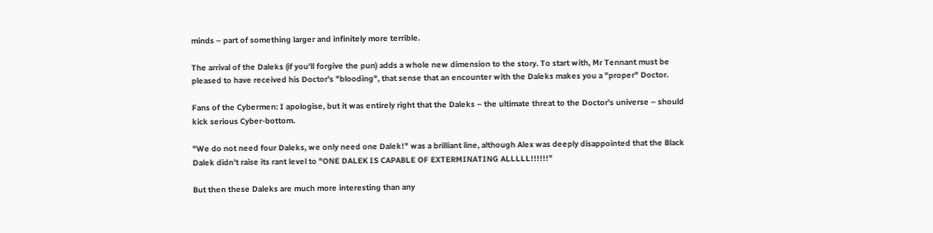minds – part of something larger and infinitely more terrible.

The arrival of the Daleks (if you'll forgive the pun) adds a whole new dimension to the story. To start with, Mr Tennant must be pleased to have received his Doctor's "blooding", that sense that an encounter with the Daleks makes you a "proper" Doctor.

Fans of the Cybermen: I apologise, but it was entirely right that the Daleks – the ultimate threat to the Doctor's universe – should kick serious Cyber-bottom.

"We do not need four Daleks, we only need one Dalek!" was a brilliant line, although Alex was deeply disappointed that the Black Dalek didn't raise its rant level to "ONE DALEK IS CAPABLE OF EXTERMINATING ALLLLL!!!!!!"

But then these Daleks are much more interesting than any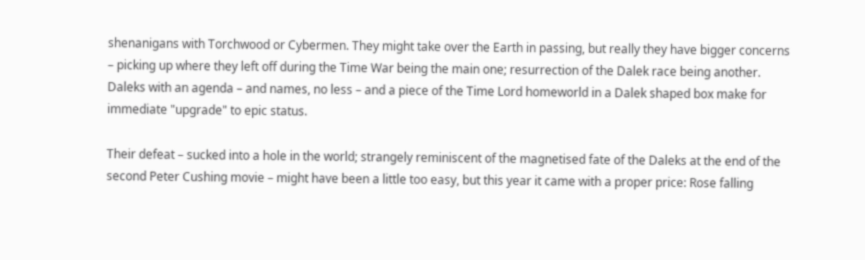shenanigans with Torchwood or Cybermen. They might take over the Earth in passing, but really they have bigger concerns – picking up where they left off during the Time War being the main one; resurrection of the Dalek race being another. Daleks with an agenda – and names, no less – and a piece of the Time Lord homeworld in a Dalek shaped box make for immediate "upgrade" to epic status.

Their defeat – sucked into a hole in the world; strangely reminiscent of the magnetised fate of the Daleks at the end of the second Peter Cushing movie – might have been a little too easy, but this year it came with a proper price: Rose falling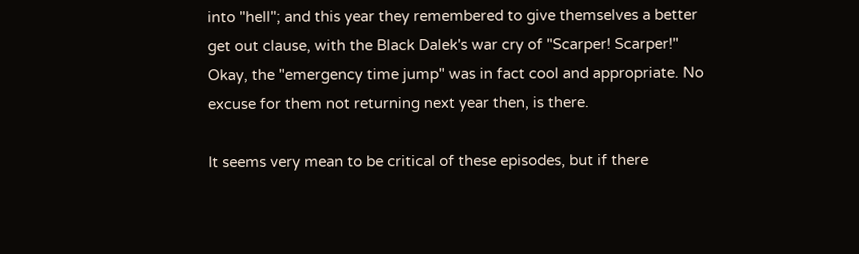into "hell"; and this year they remembered to give themselves a better get out clause, with the Black Dalek's war cry of "Scarper! Scarper!" Okay, the "emergency time jump" was in fact cool and appropriate. No excuse for them not returning next year then, is there.

It seems very mean to be critical of these episodes, but if there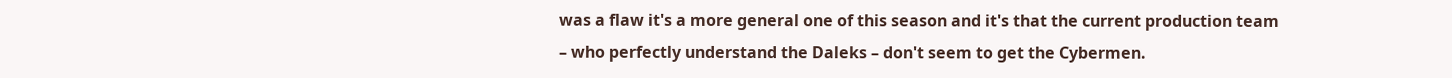was a flaw it's a more general one of this season and it's that the current production team – who perfectly understand the Daleks – don't seem to get the Cybermen.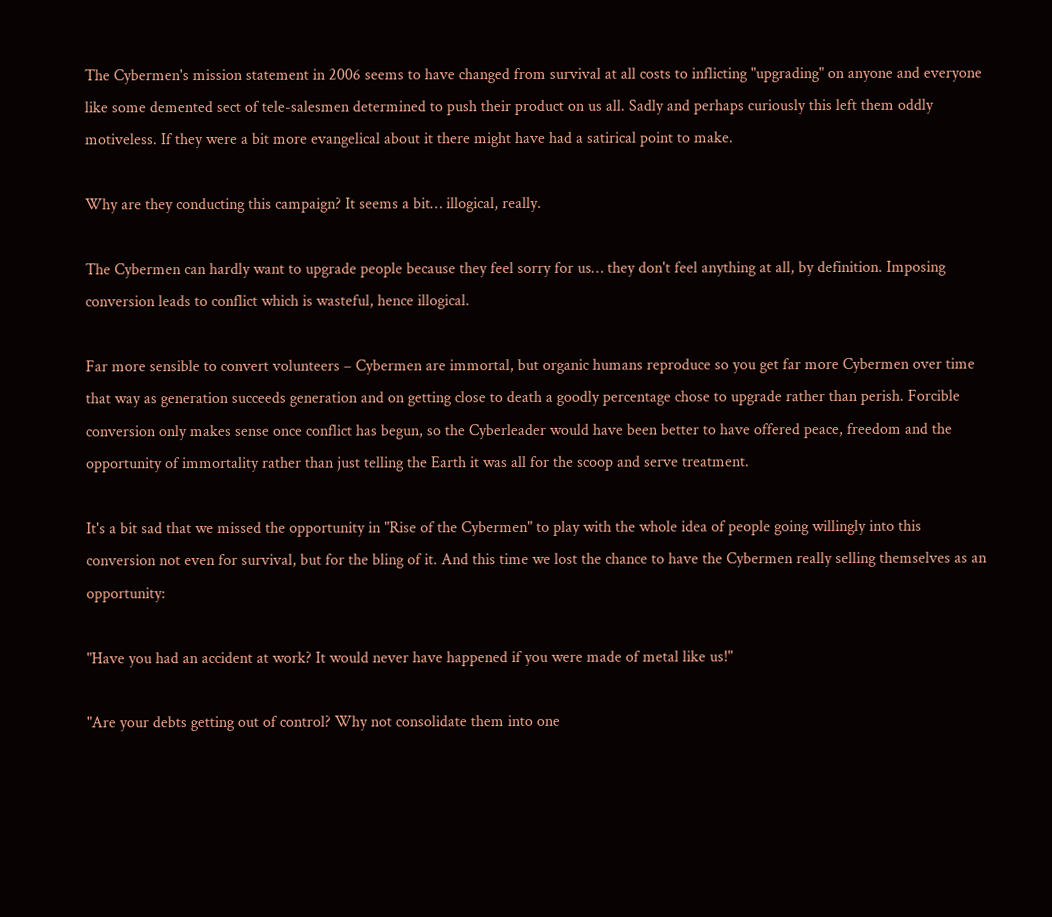The Cybermen's mission statement in 2006 seems to have changed from survival at all costs to inflicting "upgrading" on anyone and everyone like some demented sect of tele-salesmen determined to push their product on us all. Sadly and perhaps curiously this left them oddly motiveless. If they were a bit more evangelical about it there might have had a satirical point to make.

Why are they conducting this campaign? It seems a bit… illogical, really.

The Cybermen can hardly want to upgrade people because they feel sorry for us… they don't feel anything at all, by definition. Imposing conversion leads to conflict which is wasteful, hence illogical.

Far more sensible to convert volunteers – Cybermen are immortal, but organic humans reproduce so you get far more Cybermen over time that way as generation succeeds generation and on getting close to death a goodly percentage chose to upgrade rather than perish. Forcible conversion only makes sense once conflict has begun, so the Cyberleader would have been better to have offered peace, freedom and the opportunity of immortality rather than just telling the Earth it was all for the scoop and serve treatment.

It's a bit sad that we missed the opportunity in "Rise of the Cybermen" to play with the whole idea of people going willingly into this conversion not even for survival, but for the bling of it. And this time we lost the chance to have the Cybermen really selling themselves as an opportunity:

"Have you had an accident at work? It would never have happened if you were made of metal like us!"

"Are your debts getting out of control? Why not consolidate them into one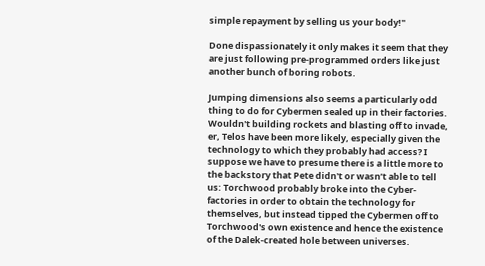simple repayment by selling us your body!"

Done dispassionately it only makes it seem that they are just following pre-programmed orders like just another bunch of boring robots.

Jumping dimensions also seems a particularly odd thing to do for Cybermen sealed up in their factories. Wouldn't building rockets and blasting off to invade, er, Telos have been more likely, especially given the technology to which they probably had access? I suppose we have to presume there is a little more to the backstory that Pete didn't or wasn’t able to tell us: Torchwood probably broke into the Cyber-factories in order to obtain the technology for themselves, but instead tipped the Cybermen off to Torchwood's own existence and hence the existence of the Dalek-created hole between universes.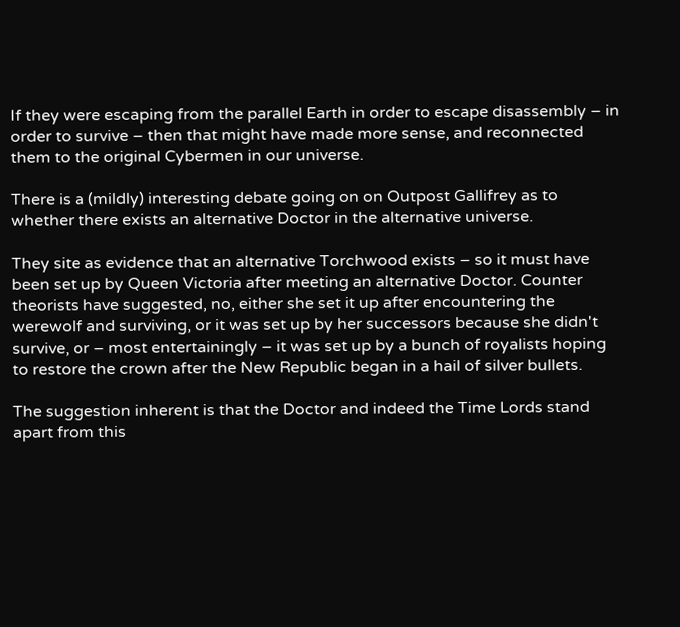If they were escaping from the parallel Earth in order to escape disassembly – in order to survive – then that might have made more sense, and reconnected them to the original Cybermen in our universe.

There is a (mildly) interesting debate going on on Outpost Gallifrey as to whether there exists an alternative Doctor in the alternative universe.

They site as evidence that an alternative Torchwood exists – so it must have been set up by Queen Victoria after meeting an alternative Doctor. Counter theorists have suggested, no, either she set it up after encountering the werewolf and surviving, or it was set up by her successors because she didn't survive, or – most entertainingly – it was set up by a bunch of royalists hoping to restore the crown after the New Republic began in a hail of silver bullets.

The suggestion inherent is that the Doctor and indeed the Time Lords stand apart from this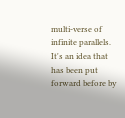multi-verse of infinite parallels. It's an idea that has been put forward before by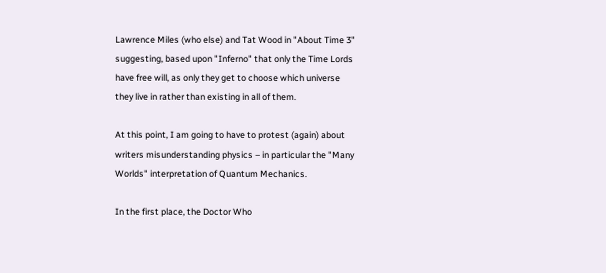Lawrence Miles (who else) and Tat Wood in "About Time 3" suggesting, based upon "Inferno" that only the Time Lords have free will, as only they get to choose which universe they live in rather than existing in all of them.

At this point, I am going to have to protest (again) about writers misunderstanding physics – in particular the "Many Worlds" interpretation of Quantum Mechanics.

In the first place, the Doctor Who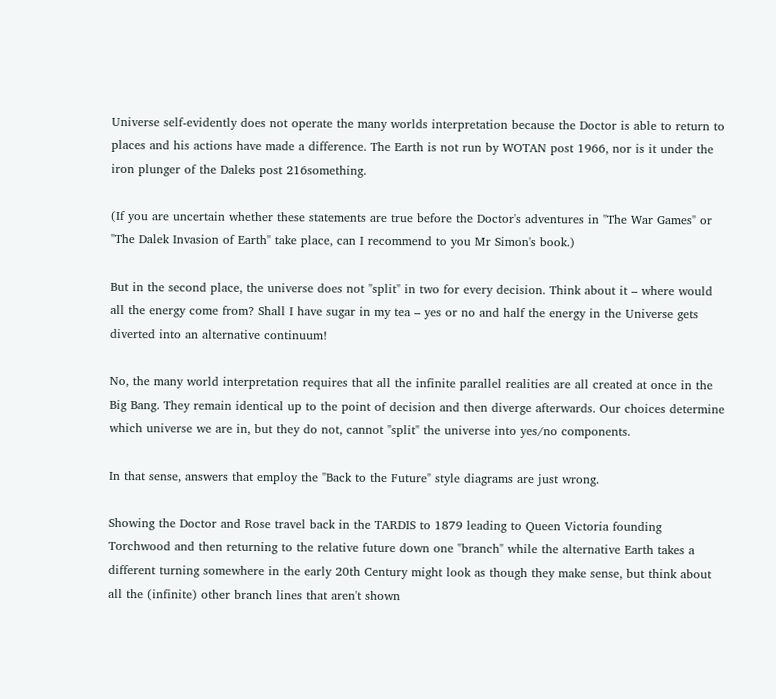Universe self-evidently does not operate the many worlds interpretation because the Doctor is able to return to places and his actions have made a difference. The Earth is not run by WOTAN post 1966, nor is it under the iron plunger of the Daleks post 216something.

(If you are uncertain whether these statements are true before the Doctor's adventures in "The War Games" or "The Dalek Invasion of Earth" take place, can I recommend to you Mr Simon's book.)

But in the second place, the universe does not "split" in two for every decision. Think about it – where would all the energy come from? Shall I have sugar in my tea – yes or no and half the energy in the Universe gets diverted into an alternative continuum!

No, the many world interpretation requires that all the infinite parallel realities are all created at once in the Big Bang. They remain identical up to the point of decision and then diverge afterwards. Our choices determine which universe we are in, but they do not, cannot "split" the universe into yes/no components.

In that sense, answers that employ the "Back to the Future" style diagrams are just wrong.

Showing the Doctor and Rose travel back in the TARDIS to 1879 leading to Queen Victoria founding Torchwood and then returning to the relative future down one "branch" while the alternative Earth takes a different turning somewhere in the early 20th Century might look as though they make sense, but think about all the (infinite) other branch lines that aren't shown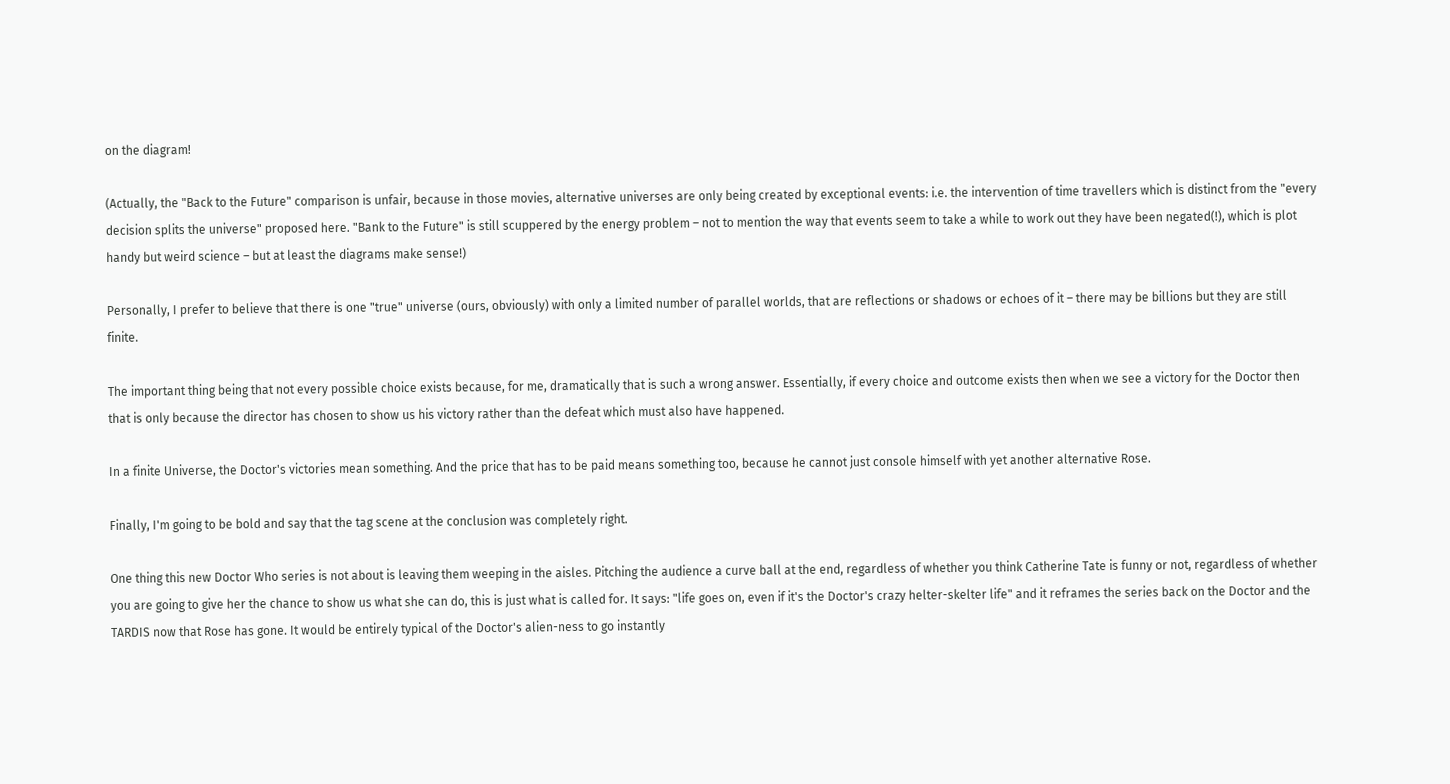on the diagram!

(Actually, the "Back to the Future" comparison is unfair, because in those movies, alternative universes are only being created by exceptional events: i.e. the intervention of time travellers which is distinct from the "every decision splits the universe" proposed here. "Bank to the Future" is still scuppered by the energy problem – not to mention the way that events seem to take a while to work out they have been negated(!), which is plot handy but weird science – but at least the diagrams make sense!)

Personally, I prefer to believe that there is one "true" universe (ours, obviously) with only a limited number of parallel worlds, that are reflections or shadows or echoes of it – there may be billions but they are still finite.

The important thing being that not every possible choice exists because, for me, dramatically that is such a wrong answer. Essentially, if every choice and outcome exists then when we see a victory for the Doctor then that is only because the director has chosen to show us his victory rather than the defeat which must also have happened.

In a finite Universe, the Doctor's victories mean something. And the price that has to be paid means something too, because he cannot just console himself with yet another alternative Rose.

Finally, I'm going to be bold and say that the tag scene at the conclusion was completely right.

One thing this new Doctor Who series is not about is leaving them weeping in the aisles. Pitching the audience a curve ball at the end, regardless of whether you think Catherine Tate is funny or not, regardless of whether you are going to give her the chance to show us what she can do, this is just what is called for. It says: "life goes on, even if it's the Doctor's crazy helter-skelter life" and it reframes the series back on the Doctor and the TARDIS now that Rose has gone. It would be entirely typical of the Doctor's alien-ness to go instantly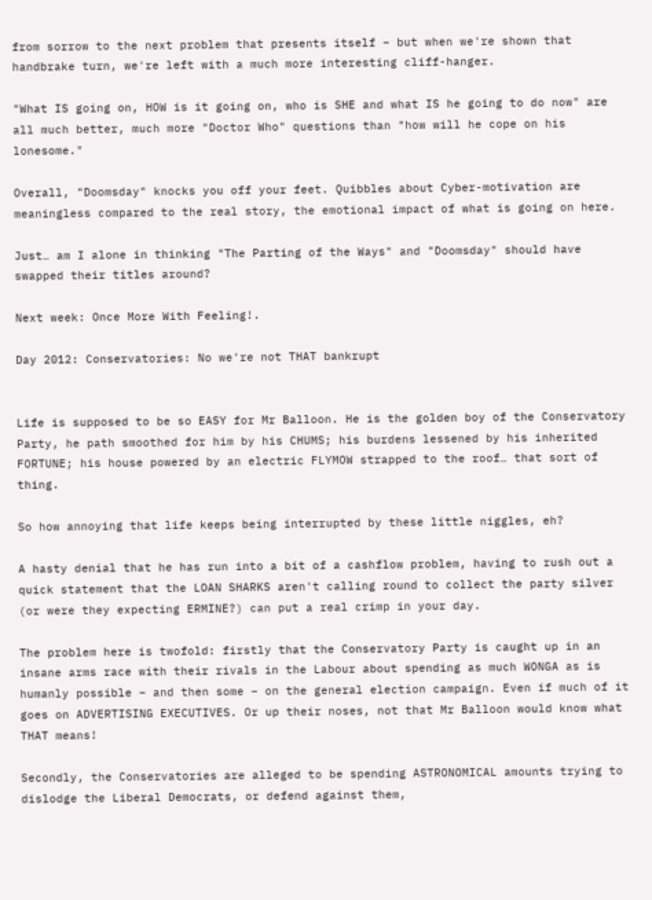from sorrow to the next problem that presents itself – but when we're shown that handbrake turn, we're left with a much more interesting cliff-hanger.

"What IS going on, HOW is it going on, who is SHE and what IS he going to do now" are all much better, much more "Doctor Who" questions than "how will he cope on his lonesome."

Overall, "Doomsday" knocks you off your feet. Quibbles about Cyber-motivation are meaningless compared to the real story, the emotional impact of what is going on here.

Just… am I alone in thinking "The Parting of the Ways" and "Doomsday" should have swapped their titles around?

Next week: Once More With Feeling!.

Day 2012: Conservatories: No we're not THAT bankrupt


Life is supposed to be so EASY for Mr Balloon. He is the golden boy of the Conservatory Party, he path smoothed for him by his CHUMS; his burdens lessened by his inherited FORTUNE; his house powered by an electric FLYMOW strapped to the roof… that sort of thing.

So how annoying that life keeps being interrupted by these little niggles, eh?

A hasty denial that he has run into a bit of a cashflow problem, having to rush out a quick statement that the LOAN SHARKS aren't calling round to collect the party silver (or were they expecting ERMINE?) can put a real crimp in your day.

The problem here is twofold: firstly that the Conservatory Party is caught up in an insane arms race with their rivals in the Labour about spending as much WONGA as is humanly possible – and then some – on the general election campaign. Even if much of it goes on ADVERTISING EXECUTIVES. Or up their noses, not that Mr Balloon would know what THAT means!

Secondly, the Conservatories are alleged to be spending ASTRONOMICAL amounts trying to dislodge the Liberal Democrats, or defend against them,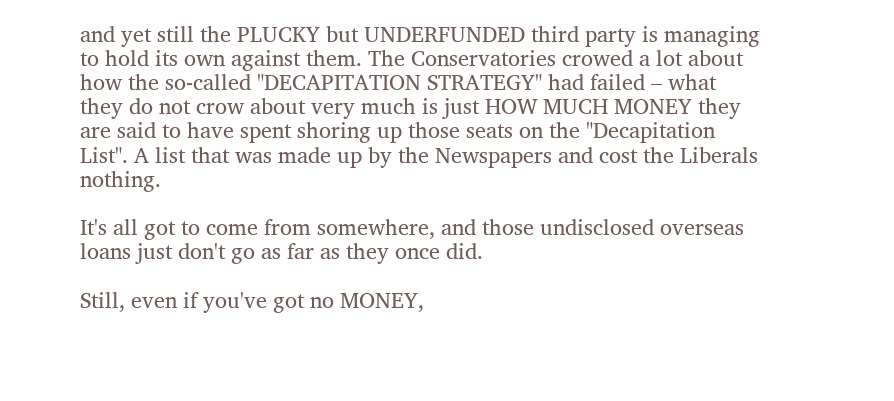and yet still the PLUCKY but UNDERFUNDED third party is managing to hold its own against them. The Conservatories crowed a lot about how the so-called "DECAPITATION STRATEGY" had failed – what they do not crow about very much is just HOW MUCH MONEY they are said to have spent shoring up those seats on the "Decapitation List". A list that was made up by the Newspapers and cost the Liberals nothing.

It's all got to come from somewhere, and those undisclosed overseas loans just don't go as far as they once did.

Still, even if you've got no MONEY,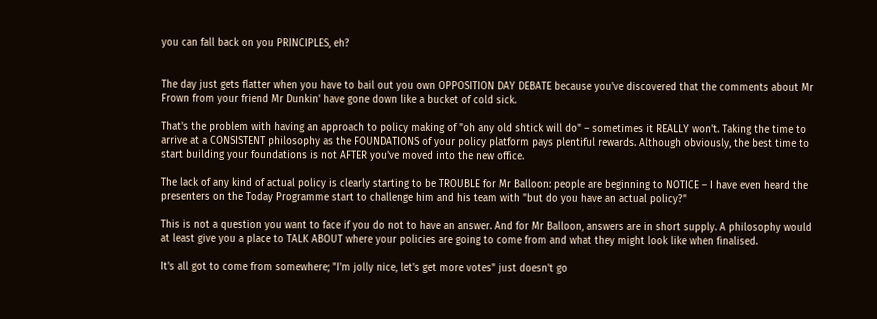you can fall back on you PRINCIPLES, eh?


The day just gets flatter when you have to bail out you own OPPOSITION DAY DEBATE because you've discovered that the comments about Mr Frown from your friend Mr Dunkin' have gone down like a bucket of cold sick.

That's the problem with having an approach to policy making of "oh any old shtick will do" – sometimes it REALLY won't. Taking the time to arrive at a CONSISTENT philosophy as the FOUNDATIONS of your policy platform pays plentiful rewards. Although obviously, the best time to start building your foundations is not AFTER you've moved into the new office.

The lack of any kind of actual policy is clearly starting to be TROUBLE for Mr Balloon: people are beginning to NOTICE – I have even heard the presenters on the Today Programme start to challenge him and his team with "but do you have an actual policy?"

This is not a question you want to face if you do not to have an answer. And for Mr Balloon, answers are in short supply. A philosophy would at least give you a place to TALK ABOUT where your policies are going to come from and what they might look like when finalised.

It's all got to come from somewhere; "I'm jolly nice, let's get more votes" just doesn't go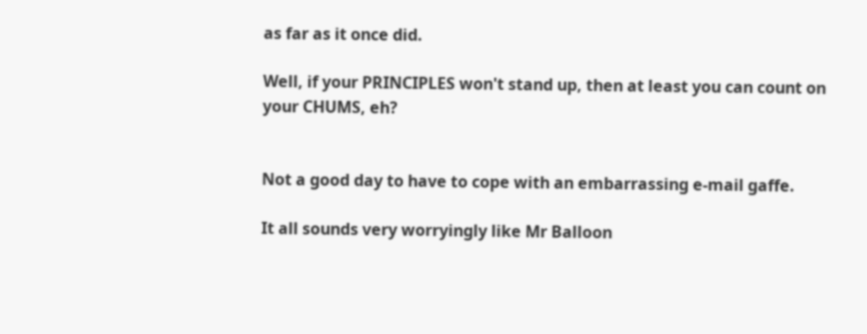as far as it once did.

Well, if your PRINCIPLES won't stand up, then at least you can count on your CHUMS, eh?


Not a good day to have to cope with an embarrassing e-mail gaffe.

It all sounds very worryingly like Mr Balloon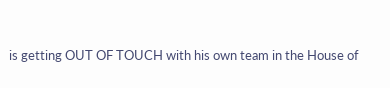is getting OUT OF TOUCH with his own team in the House of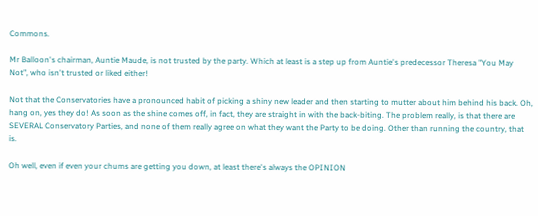Commons.

Mr Balloon's chairman, Auntie Maude, is not trusted by the party. Which at least is a step up from Auntie's predecessor Theresa "You May Not", who isn't trusted or liked either!

Not that the Conservatories have a pronounced habit of picking a shiny new leader and then starting to mutter about him behind his back. Oh, hang on, yes they do! As soon as the shine comes off, in fact, they are straight in with the back-biting. The problem really, is that there are SEVERAL Conservatory Parties, and none of them really agree on what they want the Party to be doing. Other than running the country, that is.

Oh well, even if even your chums are getting you down, at least there's always the OPINION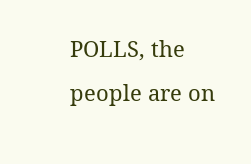POLLS, the people are on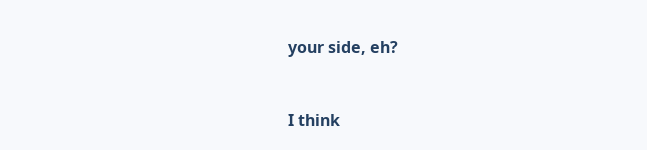your side, eh?


I think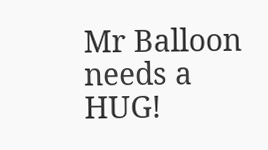Mr Balloon needs a HUG!